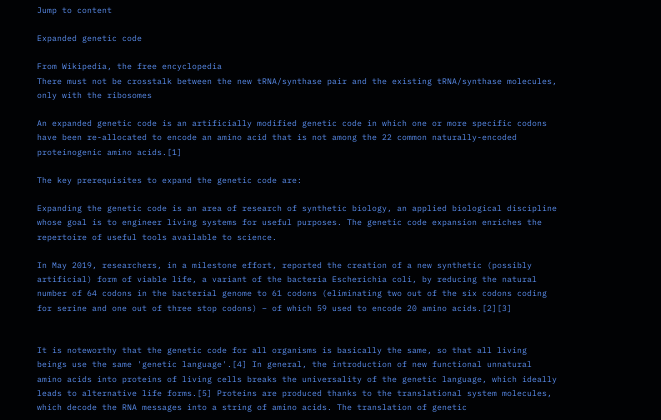Jump to content

Expanded genetic code

From Wikipedia, the free encyclopedia
There must not be crosstalk between the new tRNA/synthase pair and the existing tRNA/synthase molecules, only with the ribosomes

An expanded genetic code is an artificially modified genetic code in which one or more specific codons have been re-allocated to encode an amino acid that is not among the 22 common naturally-encoded proteinogenic amino acids.[1]

The key prerequisites to expand the genetic code are:

Expanding the genetic code is an area of research of synthetic biology, an applied biological discipline whose goal is to engineer living systems for useful purposes. The genetic code expansion enriches the repertoire of useful tools available to science.

In May 2019, researchers, in a milestone effort, reported the creation of a new synthetic (possibly artificial) form of viable life, a variant of the bacteria Escherichia coli, by reducing the natural number of 64 codons in the bacterial genome to 61 codons (eliminating two out of the six codons coding for serine and one out of three stop codons) – of which 59 used to encode 20 amino acids.[2][3]


It is noteworthy that the genetic code for all organisms is basically the same, so that all living beings use the same 'genetic language'.[4] In general, the introduction of new functional unnatural amino acids into proteins of living cells breaks the universality of the genetic language, which ideally leads to alternative life forms.[5] Proteins are produced thanks to the translational system molecules, which decode the RNA messages into a string of amino acids. The translation of genetic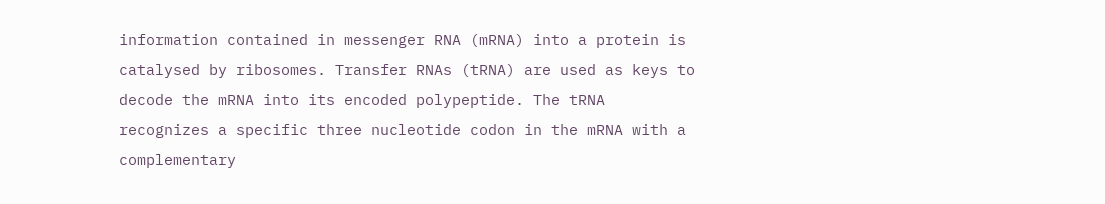information contained in messenger RNA (mRNA) into a protein is catalysed by ribosomes. Transfer RNAs (tRNA) are used as keys to decode the mRNA into its encoded polypeptide. The tRNA recognizes a specific three nucleotide codon in the mRNA with a complementary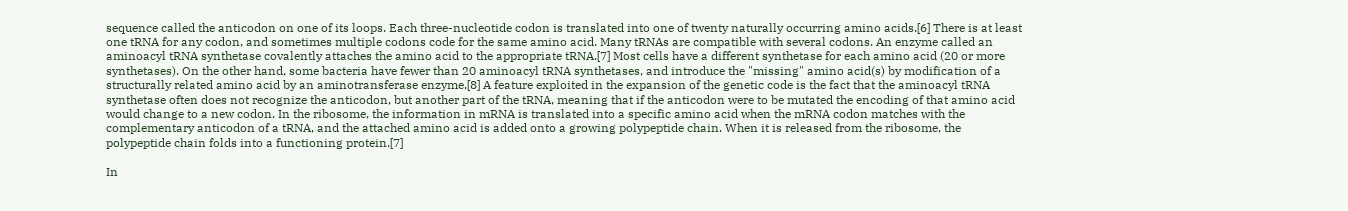sequence called the anticodon on one of its loops. Each three-nucleotide codon is translated into one of twenty naturally occurring amino acids.[6] There is at least one tRNA for any codon, and sometimes multiple codons code for the same amino acid. Many tRNAs are compatible with several codons. An enzyme called an aminoacyl tRNA synthetase covalently attaches the amino acid to the appropriate tRNA.[7] Most cells have a different synthetase for each amino acid (20 or more synthetases). On the other hand, some bacteria have fewer than 20 aminoacyl tRNA synthetases, and introduce the "missing" amino acid(s) by modification of a structurally related amino acid by an aminotransferase enzyme.[8] A feature exploited in the expansion of the genetic code is the fact that the aminoacyl tRNA synthetase often does not recognize the anticodon, but another part of the tRNA, meaning that if the anticodon were to be mutated the encoding of that amino acid would change to a new codon. In the ribosome, the information in mRNA is translated into a specific amino acid when the mRNA codon matches with the complementary anticodon of a tRNA, and the attached amino acid is added onto a growing polypeptide chain. When it is released from the ribosome, the polypeptide chain folds into a functioning protein.[7]

In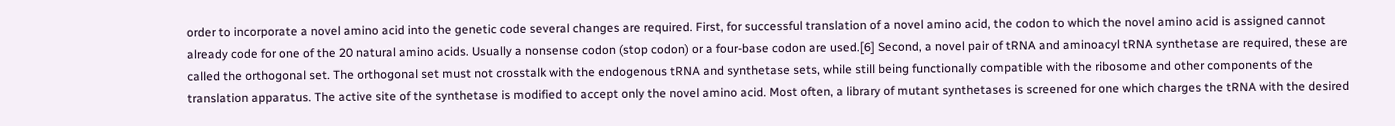order to incorporate a novel amino acid into the genetic code several changes are required. First, for successful translation of a novel amino acid, the codon to which the novel amino acid is assigned cannot already code for one of the 20 natural amino acids. Usually a nonsense codon (stop codon) or a four-base codon are used.[6] Second, a novel pair of tRNA and aminoacyl tRNA synthetase are required, these are called the orthogonal set. The orthogonal set must not crosstalk with the endogenous tRNA and synthetase sets, while still being functionally compatible with the ribosome and other components of the translation apparatus. The active site of the synthetase is modified to accept only the novel amino acid. Most often, a library of mutant synthetases is screened for one which charges the tRNA with the desired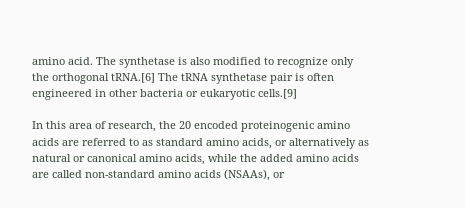amino acid. The synthetase is also modified to recognize only the orthogonal tRNA.[6] The tRNA synthetase pair is often engineered in other bacteria or eukaryotic cells.[9]

In this area of research, the 20 encoded proteinogenic amino acids are referred to as standard amino acids, or alternatively as natural or canonical amino acids, while the added amino acids are called non-standard amino acids (NSAAs), or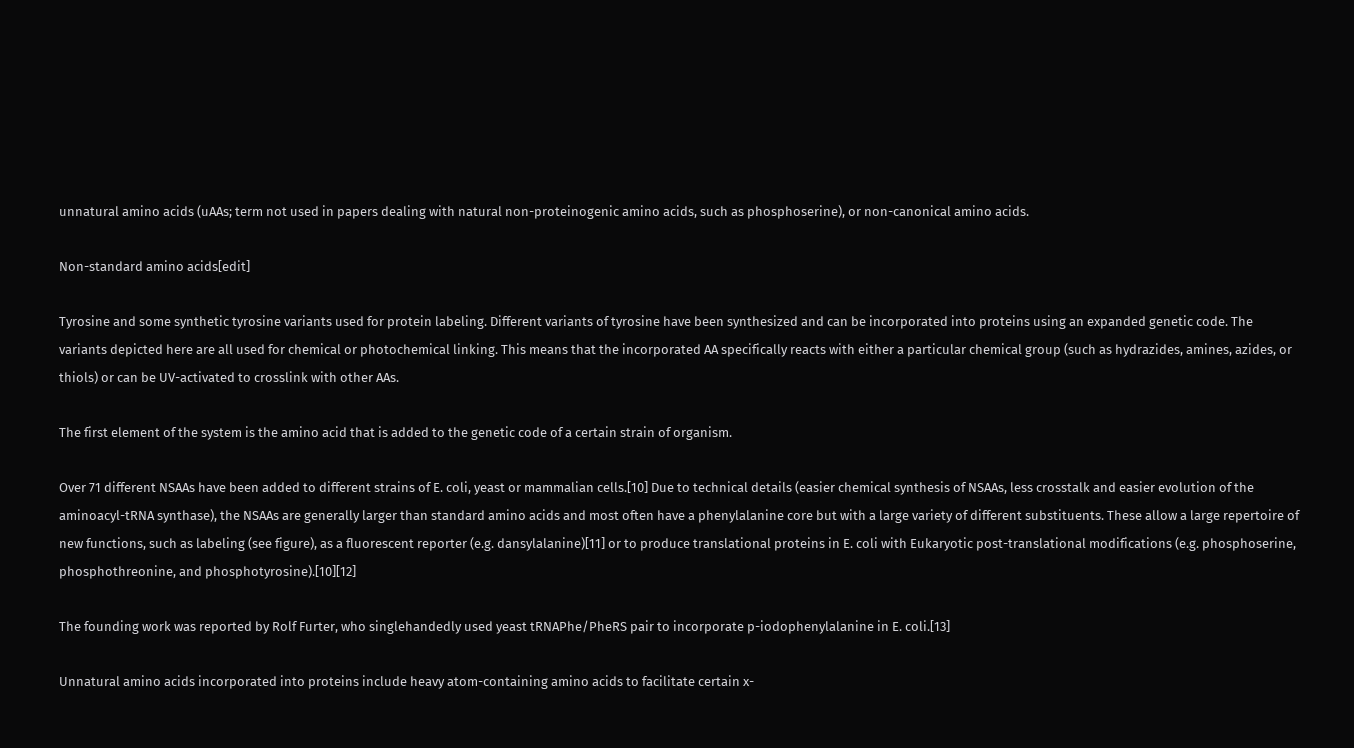unnatural amino acids (uAAs; term not used in papers dealing with natural non-proteinogenic amino acids, such as phosphoserine), or non-canonical amino acids.

Non-standard amino acids[edit]

Tyrosine and some synthetic tyrosine variants used for protein labeling. Different variants of tyrosine have been synthesized and can be incorporated into proteins using an expanded genetic code. The variants depicted here are all used for chemical or photochemical linking. This means that the incorporated AA specifically reacts with either a particular chemical group (such as hydrazides, amines, azides, or thiols) or can be UV-activated to crosslink with other AAs.

The first element of the system is the amino acid that is added to the genetic code of a certain strain of organism.

Over 71 different NSAAs have been added to different strains of E. coli, yeast or mammalian cells.[10] Due to technical details (easier chemical synthesis of NSAAs, less crosstalk and easier evolution of the aminoacyl-tRNA synthase), the NSAAs are generally larger than standard amino acids and most often have a phenylalanine core but with a large variety of different substituents. These allow a large repertoire of new functions, such as labeling (see figure), as a fluorescent reporter (e.g. dansylalanine)[11] or to produce translational proteins in E. coli with Eukaryotic post-translational modifications (e.g. phosphoserine, phosphothreonine, and phosphotyrosine).[10][12]

The founding work was reported by Rolf Furter, who singlehandedly used yeast tRNAPhe/PheRS pair to incorporate p-iodophenylalanine in E. coli.[13]

Unnatural amino acids incorporated into proteins include heavy atom-containing amino acids to facilitate certain x-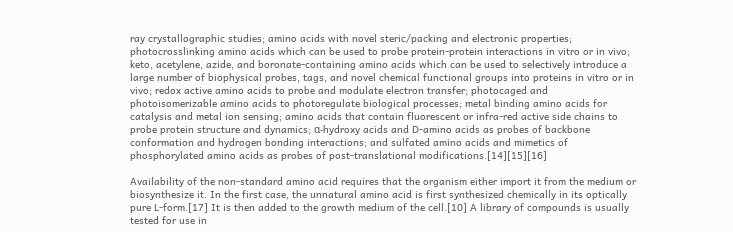ray crystallographic studies; amino acids with novel steric/packing and electronic properties; photocrosslinking amino acids which can be used to probe protein-protein interactions in vitro or in vivo; keto, acetylene, azide, and boronate-containing amino acids which can be used to selectively introduce a large number of biophysical probes, tags, and novel chemical functional groups into proteins in vitro or in vivo; redox active amino acids to probe and modulate electron transfer; photocaged and photoisomerizable amino acids to photoregulate biological processes; metal binding amino acids for catalysis and metal ion sensing; amino acids that contain fluorescent or infra-red active side chains to probe protein structure and dynamics; α-hydroxy acids and D-amino acids as probes of backbone conformation and hydrogen bonding interactions; and sulfated amino acids and mimetics of phosphorylated amino acids as probes of post-translational modifications.[14][15][16]

Availability of the non-standard amino acid requires that the organism either import it from the medium or biosynthesize it. In the first case, the unnatural amino acid is first synthesized chemically in its optically pure L-form.[17] It is then added to the growth medium of the cell.[10] A library of compounds is usually tested for use in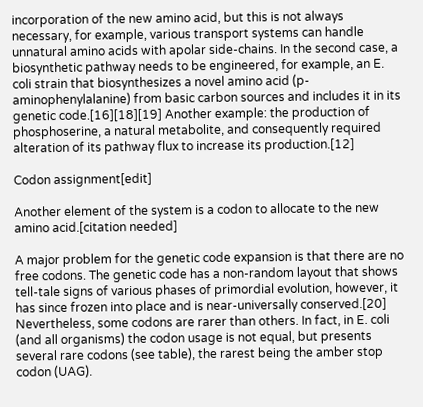incorporation of the new amino acid, but this is not always necessary, for example, various transport systems can handle unnatural amino acids with apolar side-chains. In the second case, a biosynthetic pathway needs to be engineered, for example, an E. coli strain that biosynthesizes a novel amino acid (p-aminophenylalanine) from basic carbon sources and includes it in its genetic code.[16][18][19] Another example: the production of phosphoserine, a natural metabolite, and consequently required alteration of its pathway flux to increase its production.[12]

Codon assignment[edit]

Another element of the system is a codon to allocate to the new amino acid.[citation needed]

A major problem for the genetic code expansion is that there are no free codons. The genetic code has a non-random layout that shows tell-tale signs of various phases of primordial evolution, however, it has since frozen into place and is near-universally conserved.[20] Nevertheless, some codons are rarer than others. In fact, in E. coli (and all organisms) the codon usage is not equal, but presents several rare codons (see table), the rarest being the amber stop codon (UAG).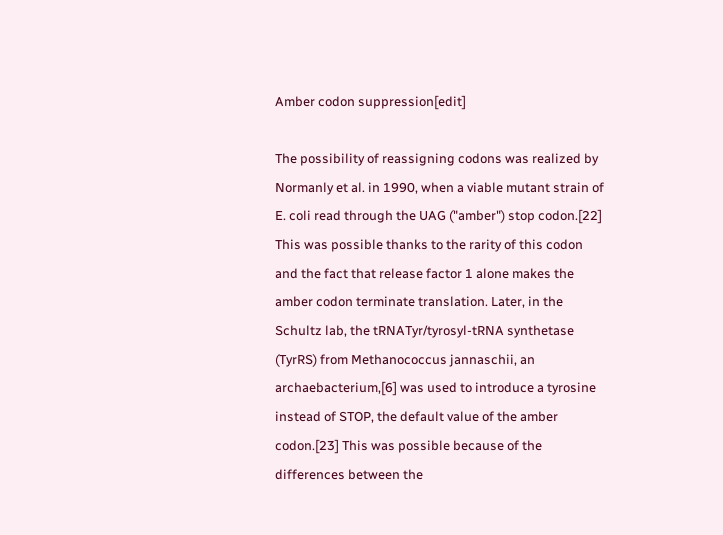Amber codon suppression[edit]

The possibility of reassigning codons was realized by Normanly et al. in 1990, when a viable mutant strain of E. coli read through the UAG ("amber") stop codon.[22] This was possible thanks to the rarity of this codon and the fact that release factor 1 alone makes the amber codon terminate translation. Later, in the Schultz lab, the tRNATyr/tyrosyl-tRNA synthetase (TyrRS) from Methanococcus jannaschii, an archaebacterium,[6] was used to introduce a tyrosine instead of STOP, the default value of the amber codon.[23] This was possible because of the differences between the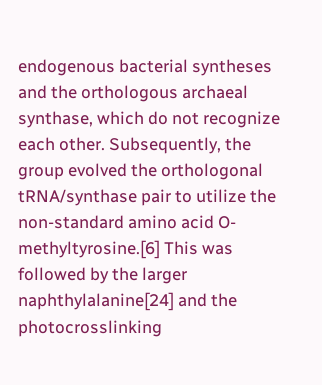endogenous bacterial syntheses and the orthologous archaeal synthase, which do not recognize each other. Subsequently, the group evolved the orthologonal tRNA/synthase pair to utilize the non-standard amino acid O-methyltyrosine.[6] This was followed by the larger naphthylalanine[24] and the photocrosslinking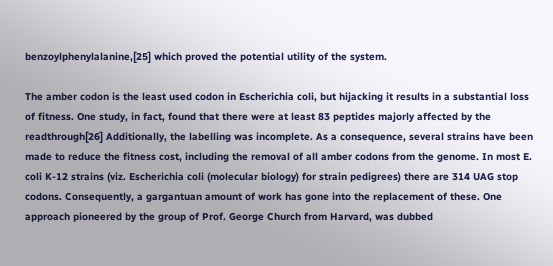benzoylphenylalanine,[25] which proved the potential utility of the system.

The amber codon is the least used codon in Escherichia coli, but hijacking it results in a substantial loss of fitness. One study, in fact, found that there were at least 83 peptides majorly affected by the readthrough[26] Additionally, the labelling was incomplete. As a consequence, several strains have been made to reduce the fitness cost, including the removal of all amber codons from the genome. In most E. coli K-12 strains (viz. Escherichia coli (molecular biology) for strain pedigrees) there are 314 UAG stop codons. Consequently, a gargantuan amount of work has gone into the replacement of these. One approach pioneered by the group of Prof. George Church from Harvard, was dubbed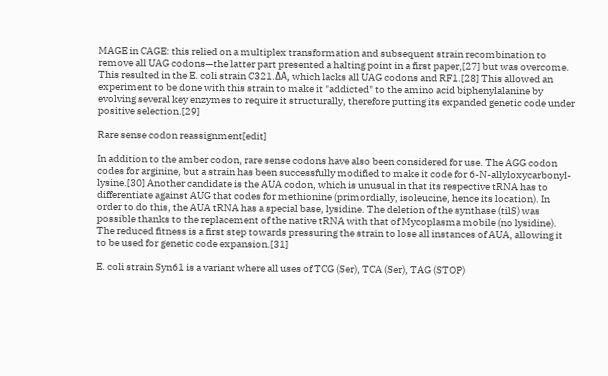MAGE in CAGE: this relied on a multiplex transformation and subsequent strain recombination to remove all UAG codons—the latter part presented a halting point in a first paper,[27] but was overcome. This resulted in the E. coli strain C321.ΔA, which lacks all UAG codons and RF1.[28] This allowed an experiment to be done with this strain to make it "addicted" to the amino acid biphenylalanine by evolving several key enzymes to require it structurally, therefore putting its expanded genetic code under positive selection.[29]

Rare sense codon reassignment[edit]

In addition to the amber codon, rare sense codons have also been considered for use. The AGG codon codes for arginine, but a strain has been successfully modified to make it code for 6-N-allyloxycarbonyl-lysine.[30] Another candidate is the AUA codon, which is unusual in that its respective tRNA has to differentiate against AUG that codes for methionine (primordially, isoleucine, hence its location). In order to do this, the AUA tRNA has a special base, lysidine. The deletion of the synthase (tilS) was possible thanks to the replacement of the native tRNA with that of Mycoplasma mobile (no lysidine). The reduced fitness is a first step towards pressuring the strain to lose all instances of AUA, allowing it to be used for genetic code expansion.[31]

E. coli strain Syn61 is a variant where all uses of TCG (Ser), TCA (Ser), TAG (STOP)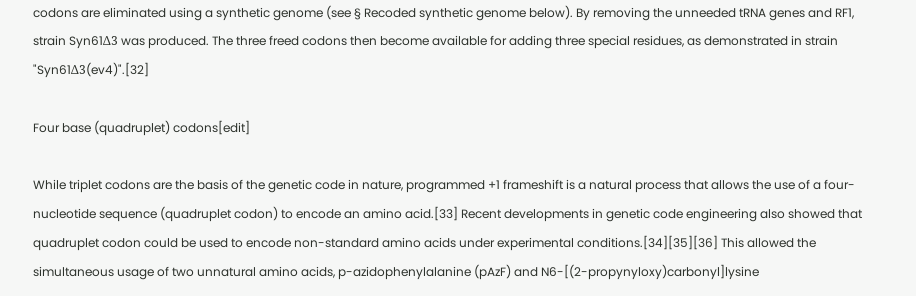codons are eliminated using a synthetic genome (see § Recoded synthetic genome below). By removing the unneeded tRNA genes and RF1, strain Syn61Δ3 was produced. The three freed codons then become available for adding three special residues, as demonstrated in strain "Syn61Δ3(ev4)".[32]

Four base (quadruplet) codons[edit]

While triplet codons are the basis of the genetic code in nature, programmed +1 frameshift is a natural process that allows the use of a four-nucleotide sequence (quadruplet codon) to encode an amino acid.[33] Recent developments in genetic code engineering also showed that quadruplet codon could be used to encode non-standard amino acids under experimental conditions.[34][35][36] This allowed the simultaneous usage of two unnatural amino acids, p-azidophenylalanine (pAzF) and N6-[(2-propynyloxy)carbonyl]lysine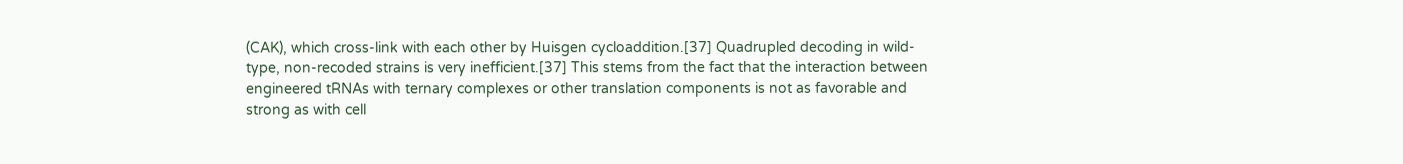(CAK), which cross-link with each other by Huisgen cycloaddition.[37] Quadrupled decoding in wild-type, non-recoded strains is very inefficient.[37] This stems from the fact that the interaction between engineered tRNAs with ternary complexes or other translation components is not as favorable and strong as with cell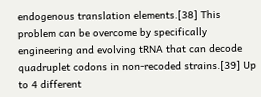endogenous translation elements.[38] This problem can be overcome by specifically engineering and evolving tRNA that can decode quadruplet codons in non-recoded strains.[39] Up to 4 different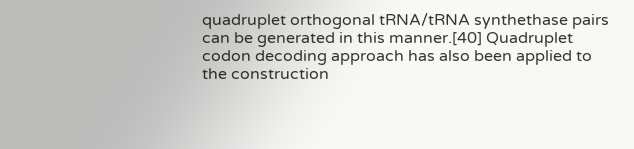quadruplet orthogonal tRNA/tRNA synthethase pairs can be generated in this manner.[40] Quadruplet codon decoding approach has also been applied to the construction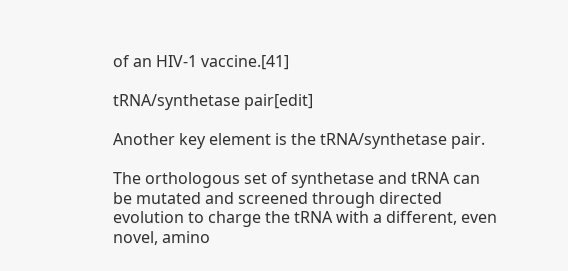of an HIV-1 vaccine.[41]

tRNA/synthetase pair[edit]

Another key element is the tRNA/synthetase pair.

The orthologous set of synthetase and tRNA can be mutated and screened through directed evolution to charge the tRNA with a different, even novel, amino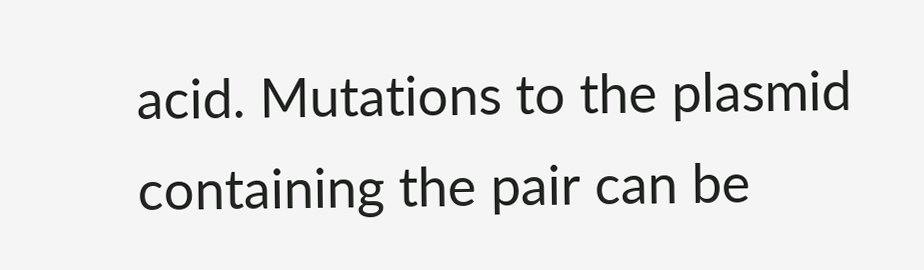acid. Mutations to the plasmid containing the pair can be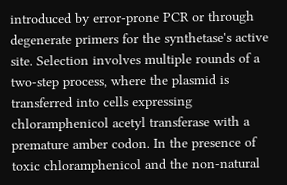introduced by error-prone PCR or through degenerate primers for the synthetase's active site. Selection involves multiple rounds of a two-step process, where the plasmid is transferred into cells expressing chloramphenicol acetyl transferase with a premature amber codon. In the presence of toxic chloramphenicol and the non-natural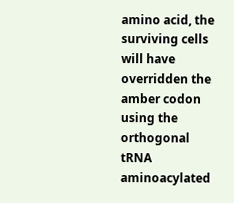amino acid, the surviving cells will have overridden the amber codon using the orthogonal tRNA aminoacylated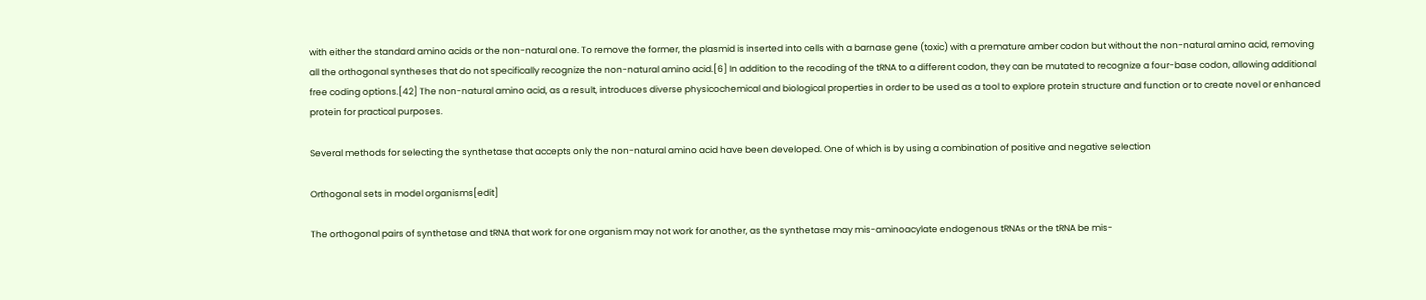with either the standard amino acids or the non-natural one. To remove the former, the plasmid is inserted into cells with a barnase gene (toxic) with a premature amber codon but without the non-natural amino acid, removing all the orthogonal syntheses that do not specifically recognize the non-natural amino acid.[6] In addition to the recoding of the tRNA to a different codon, they can be mutated to recognize a four-base codon, allowing additional free coding options.[42] The non-natural amino acid, as a result, introduces diverse physicochemical and biological properties in order to be used as a tool to explore protein structure and function or to create novel or enhanced protein for practical purposes.

Several methods for selecting the synthetase that accepts only the non-natural amino acid have been developed. One of which is by using a combination of positive and negative selection

Orthogonal sets in model organisms[edit]

The orthogonal pairs of synthetase and tRNA that work for one organism may not work for another, as the synthetase may mis-aminoacylate endogenous tRNAs or the tRNA be mis-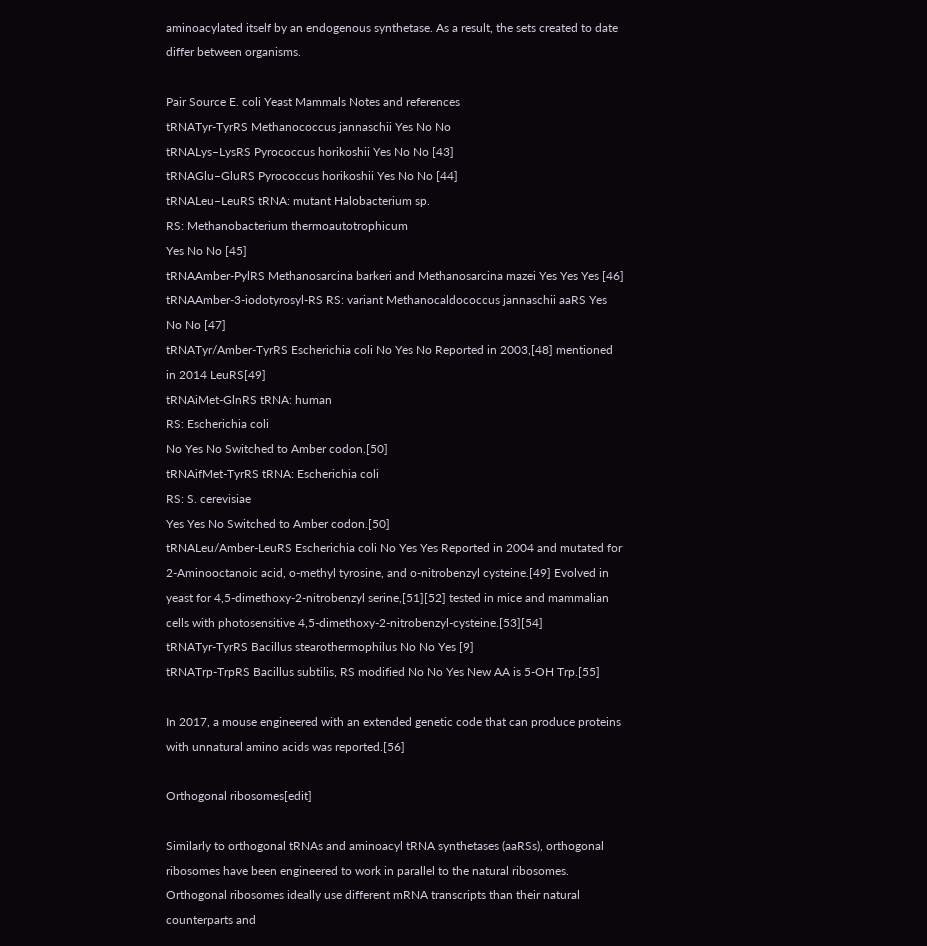aminoacylated itself by an endogenous synthetase. As a result, the sets created to date differ between organisms.

Pair Source E. coli Yeast Mammals Notes and references
tRNATyr-TyrRS Methanococcus jannaschii Yes No No
tRNALys–LysRS Pyrococcus horikoshii Yes No No [43]
tRNAGlu–GluRS Pyrococcus horikoshii Yes No No [44]
tRNALeu–LeuRS tRNA: mutant Halobacterium sp.
RS: Methanobacterium thermoautotrophicum
Yes No No [45]
tRNAAmber-PylRS Methanosarcina barkeri and Methanosarcina mazei Yes Yes Yes [46]
tRNAAmber-3-iodotyrosyl-RS RS: variant Methanocaldococcus jannaschii aaRS Yes No No [47]
tRNATyr/Amber-TyrRS Escherichia coli No Yes No Reported in 2003,[48] mentioned in 2014 LeuRS[49]
tRNAiMet-GlnRS tRNA: human
RS: Escherichia coli
No Yes No Switched to Amber codon.[50]
tRNAifMet-TyrRS tRNA: Escherichia coli
RS: S. cerevisiae
Yes Yes No Switched to Amber codon.[50]
tRNALeu/Amber-LeuRS Escherichia coli No Yes Yes Reported in 2004 and mutated for 2-Aminooctanoic acid, o-methyl tyrosine, and o-nitrobenzyl cysteine.[49] Evolved in yeast for 4,5-dimethoxy-2-nitrobenzyl serine,[51][52] tested in mice and mammalian cells with photosensitive 4,5-dimethoxy-2-nitrobenzyl-cysteine.[53][54]
tRNATyr-TyrRS Bacillus stearothermophilus No No Yes [9]
tRNATrp-TrpRS Bacillus subtilis, RS modified No No Yes New AA is 5-OH Trp.[55]

In 2017, a mouse engineered with an extended genetic code that can produce proteins with unnatural amino acids was reported.[56]

Orthogonal ribosomes[edit]

Similarly to orthogonal tRNAs and aminoacyl tRNA synthetases (aaRSs), orthogonal ribosomes have been engineered to work in parallel to the natural ribosomes. Orthogonal ribosomes ideally use different mRNA transcripts than their natural counterparts and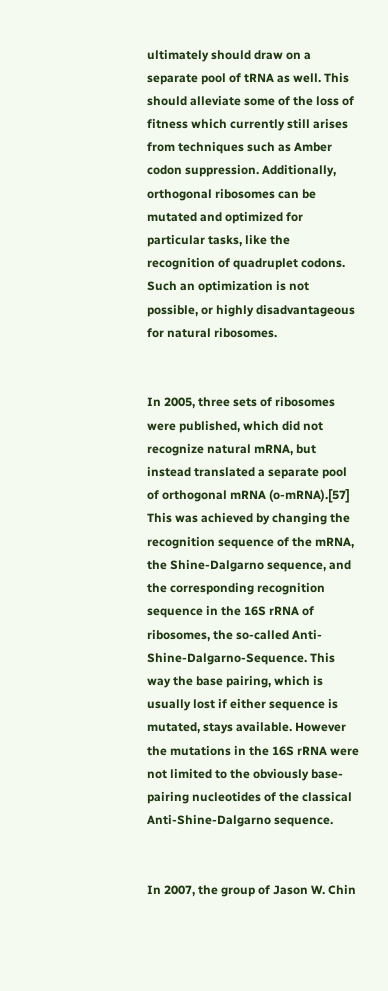ultimately should draw on a separate pool of tRNA as well. This should alleviate some of the loss of fitness which currently still arises from techniques such as Amber codon suppression. Additionally, orthogonal ribosomes can be mutated and optimized for particular tasks, like the recognition of quadruplet codons. Such an optimization is not possible, or highly disadvantageous for natural ribosomes.


In 2005, three sets of ribosomes were published, which did not recognize natural mRNA, but instead translated a separate pool of orthogonal mRNA (o-mRNA).[57] This was achieved by changing the recognition sequence of the mRNA, the Shine-Dalgarno sequence, and the corresponding recognition sequence in the 16S rRNA of ribosomes, the so-called Anti-Shine-Dalgarno-Sequence. This way the base pairing, which is usually lost if either sequence is mutated, stays available. However the mutations in the 16S rRNA were not limited to the obviously base-pairing nucleotides of the classical Anti-Shine-Dalgarno sequence.


In 2007, the group of Jason W. Chin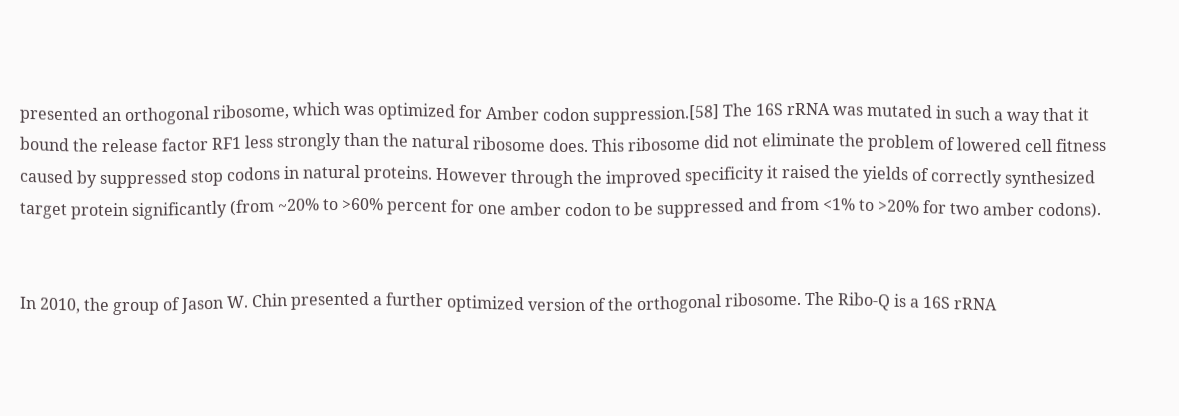presented an orthogonal ribosome, which was optimized for Amber codon suppression.[58] The 16S rRNA was mutated in such a way that it bound the release factor RF1 less strongly than the natural ribosome does. This ribosome did not eliminate the problem of lowered cell fitness caused by suppressed stop codons in natural proteins. However through the improved specificity it raised the yields of correctly synthesized target protein significantly (from ~20% to >60% percent for one amber codon to be suppressed and from <1% to >20% for two amber codons).


In 2010, the group of Jason W. Chin presented a further optimized version of the orthogonal ribosome. The Ribo-Q is a 16S rRNA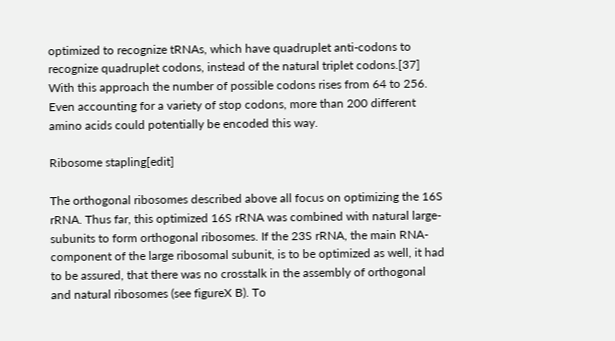optimized to recognize tRNAs, which have quadruplet anti-codons to recognize quadruplet codons, instead of the natural triplet codons.[37] With this approach the number of possible codons rises from 64 to 256. Even accounting for a variety of stop codons, more than 200 different amino acids could potentially be encoded this way.

Ribosome stapling[edit]

The orthogonal ribosomes described above all focus on optimizing the 16S rRNA. Thus far, this optimized 16S rRNA was combined with natural large-subunits to form orthogonal ribosomes. If the 23S rRNA, the main RNA-component of the large ribosomal subunit, is to be optimized as well, it had to be assured, that there was no crosstalk in the assembly of orthogonal and natural ribosomes (see figureX B). To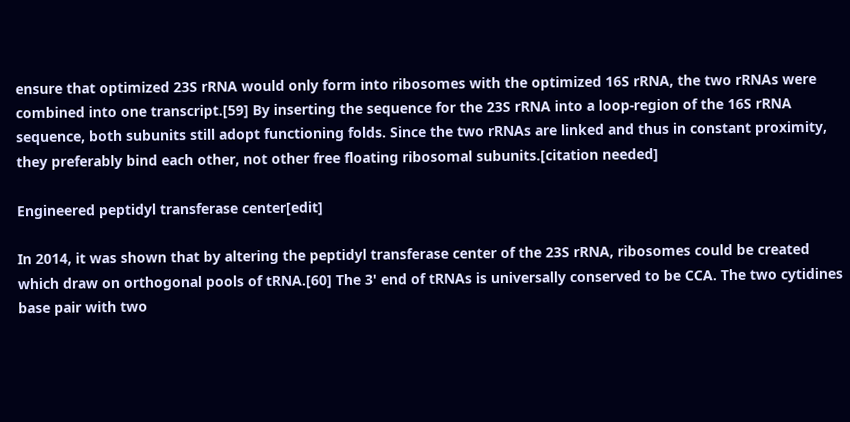ensure that optimized 23S rRNA would only form into ribosomes with the optimized 16S rRNA, the two rRNAs were combined into one transcript.[59] By inserting the sequence for the 23S rRNA into a loop-region of the 16S rRNA sequence, both subunits still adopt functioning folds. Since the two rRNAs are linked and thus in constant proximity, they preferably bind each other, not other free floating ribosomal subunits.[citation needed]

Engineered peptidyl transferase center[edit]

In 2014, it was shown that by altering the peptidyl transferase center of the 23S rRNA, ribosomes could be created which draw on orthogonal pools of tRNA.[60] The 3' end of tRNAs is universally conserved to be CCA. The two cytidines base pair with two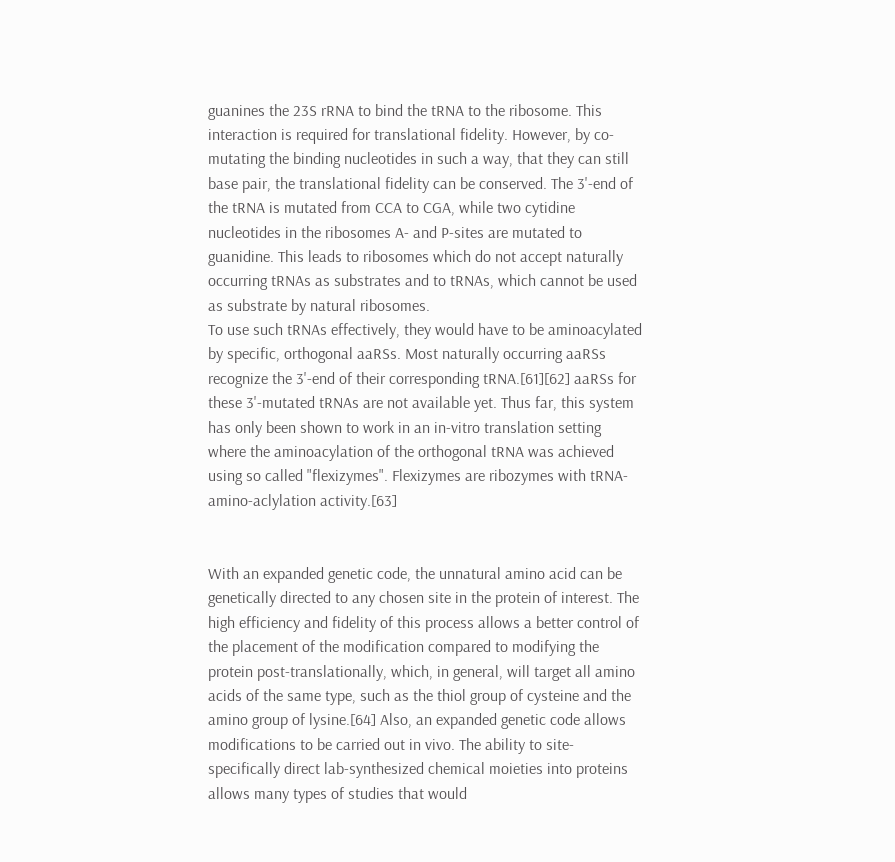guanines the 23S rRNA to bind the tRNA to the ribosome. This interaction is required for translational fidelity. However, by co-mutating the binding nucleotides in such a way, that they can still base pair, the translational fidelity can be conserved. The 3'-end of the tRNA is mutated from CCA to CGA, while two cytidine nucleotides in the ribosomes A- and P-sites are mutated to guanidine. This leads to ribosomes which do not accept naturally occurring tRNAs as substrates and to tRNAs, which cannot be used as substrate by natural ribosomes.
To use such tRNAs effectively, they would have to be aminoacylated by specific, orthogonal aaRSs. Most naturally occurring aaRSs recognize the 3'-end of their corresponding tRNA.[61][62] aaRSs for these 3'-mutated tRNAs are not available yet. Thus far, this system has only been shown to work in an in-vitro translation setting where the aminoacylation of the orthogonal tRNA was achieved using so called "flexizymes". Flexizymes are ribozymes with tRNA-amino-aclylation activity.[63]


With an expanded genetic code, the unnatural amino acid can be genetically directed to any chosen site in the protein of interest. The high efficiency and fidelity of this process allows a better control of the placement of the modification compared to modifying the protein post-translationally, which, in general, will target all amino acids of the same type, such as the thiol group of cysteine and the amino group of lysine.[64] Also, an expanded genetic code allows modifications to be carried out in vivo. The ability to site-specifically direct lab-synthesized chemical moieties into proteins allows many types of studies that would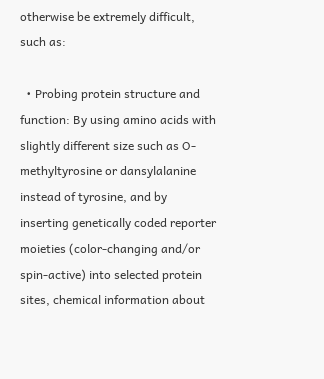otherwise be extremely difficult, such as:

  • Probing protein structure and function: By using amino acids with slightly different size such as O-methyltyrosine or dansylalanine instead of tyrosine, and by inserting genetically coded reporter moieties (color-changing and/or spin-active) into selected protein sites, chemical information about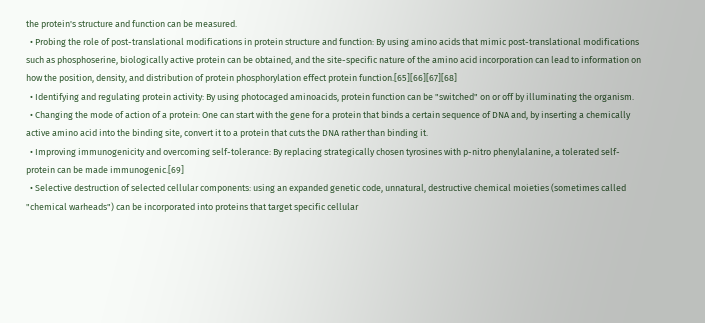the protein's structure and function can be measured.
  • Probing the role of post-translational modifications in protein structure and function: By using amino acids that mimic post-translational modifications such as phosphoserine, biologically active protein can be obtained, and the site-specific nature of the amino acid incorporation can lead to information on how the position, density, and distribution of protein phosphorylation effect protein function.[65][66][67][68]
  • Identifying and regulating protein activity: By using photocaged aminoacids, protein function can be "switched" on or off by illuminating the organism.
  • Changing the mode of action of a protein: One can start with the gene for a protein that binds a certain sequence of DNA and, by inserting a chemically active amino acid into the binding site, convert it to a protein that cuts the DNA rather than binding it.
  • Improving immunogenicity and overcoming self-tolerance: By replacing strategically chosen tyrosines with p-nitro phenylalanine, a tolerated self-protein can be made immunogenic.[69]
  • Selective destruction of selected cellular components: using an expanded genetic code, unnatural, destructive chemical moieties (sometimes called "chemical warheads") can be incorporated into proteins that target specific cellular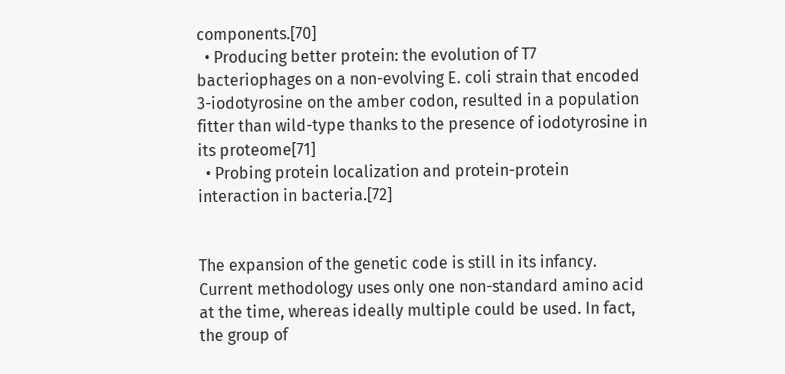components.[70]
  • Producing better protein: the evolution of T7 bacteriophages on a non-evolving E. coli strain that encoded 3-iodotyrosine on the amber codon, resulted in a population fitter than wild-type thanks to the presence of iodotyrosine in its proteome[71]
  • Probing protein localization and protein-protein interaction in bacteria.[72]


The expansion of the genetic code is still in its infancy. Current methodology uses only one non-standard amino acid at the time, whereas ideally multiple could be used. In fact, the group of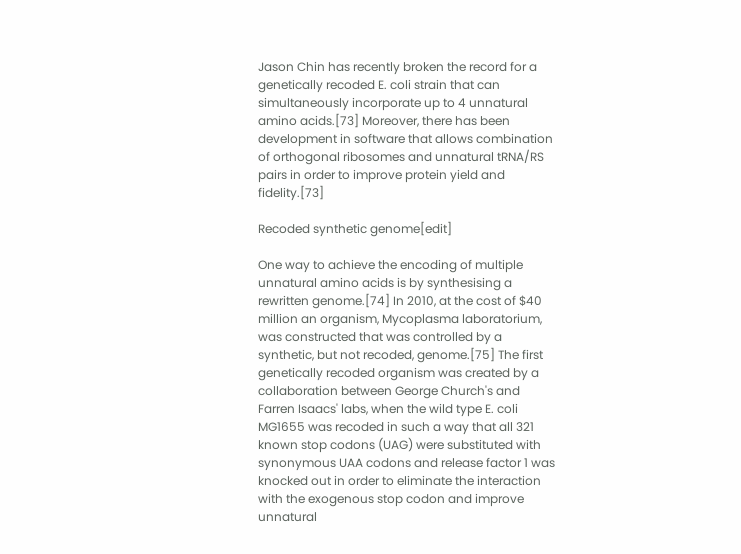Jason Chin has recently broken the record for a genetically recoded E. coli strain that can simultaneously incorporate up to 4 unnatural amino acids.[73] Moreover, there has been development in software that allows combination of orthogonal ribosomes and unnatural tRNA/RS pairs in order to improve protein yield and fidelity.[73]

Recoded synthetic genome[edit]

One way to achieve the encoding of multiple unnatural amino acids is by synthesising a rewritten genome.[74] In 2010, at the cost of $40 million an organism, Mycoplasma laboratorium, was constructed that was controlled by a synthetic, but not recoded, genome.[75] The first genetically recoded organism was created by a collaboration between George Church's and Farren Isaacs' labs, when the wild type E. coli MG1655 was recoded in such a way that all 321 known stop codons (UAG) were substituted with synonymous UAA codons and release factor 1 was knocked out in order to eliminate the interaction with the exogenous stop codon and improve unnatural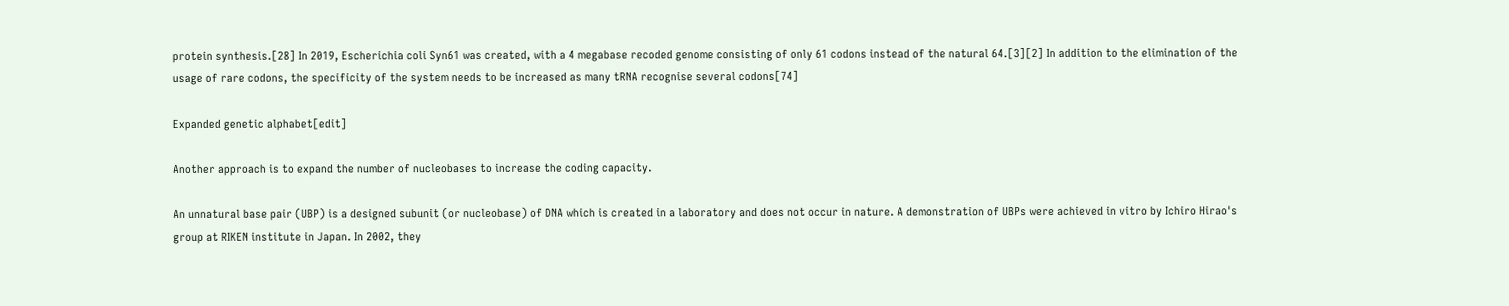protein synthesis.[28] In 2019, Escherichia coli Syn61 was created, with a 4 megabase recoded genome consisting of only 61 codons instead of the natural 64.[3][2] In addition to the elimination of the usage of rare codons, the specificity of the system needs to be increased as many tRNA recognise several codons[74]

Expanded genetic alphabet[edit]

Another approach is to expand the number of nucleobases to increase the coding capacity.

An unnatural base pair (UBP) is a designed subunit (or nucleobase) of DNA which is created in a laboratory and does not occur in nature. A demonstration of UBPs were achieved in vitro by Ichiro Hirao's group at RIKEN institute in Japan. In 2002, they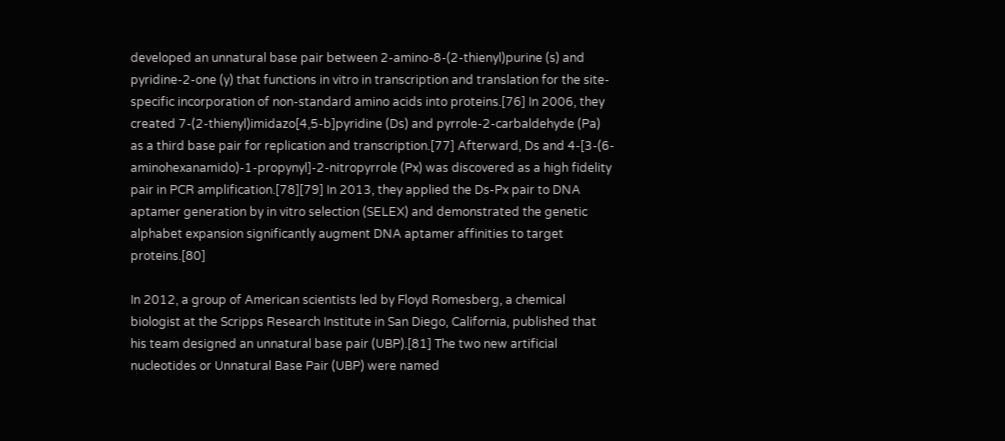developed an unnatural base pair between 2-amino-8-(2-thienyl)purine (s) and pyridine-2-one (y) that functions in vitro in transcription and translation for the site-specific incorporation of non-standard amino acids into proteins.[76] In 2006, they created 7-(2-thienyl)imidazo[4,5-b]pyridine (Ds) and pyrrole-2-carbaldehyde (Pa) as a third base pair for replication and transcription.[77] Afterward, Ds and 4-[3-(6-aminohexanamido)-1-propynyl]-2-nitropyrrole (Px) was discovered as a high fidelity pair in PCR amplification.[78][79] In 2013, they applied the Ds-Px pair to DNA aptamer generation by in vitro selection (SELEX) and demonstrated the genetic alphabet expansion significantly augment DNA aptamer affinities to target proteins.[80]

In 2012, a group of American scientists led by Floyd Romesberg, a chemical biologist at the Scripps Research Institute in San Diego, California, published that his team designed an unnatural base pair (UBP).[81] The two new artificial nucleotides or Unnatural Base Pair (UBP) were named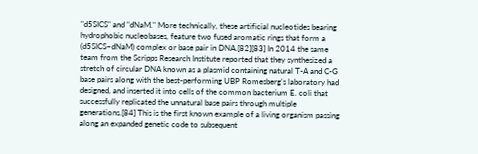"d5SICS" and "dNaM." More technically, these artificial nucleotides bearing hydrophobic nucleobases, feature two fused aromatic rings that form a (d5SICS–dNaM) complex or base pair in DNA.[82][83] In 2014 the same team from the Scripps Research Institute reported that they synthesized a stretch of circular DNA known as a plasmid containing natural T-A and C-G base pairs along with the best-performing UBP Romesberg's laboratory had designed, and inserted it into cells of the common bacterium E. coli that successfully replicated the unnatural base pairs through multiple generations.[84] This is the first known example of a living organism passing along an expanded genetic code to subsequent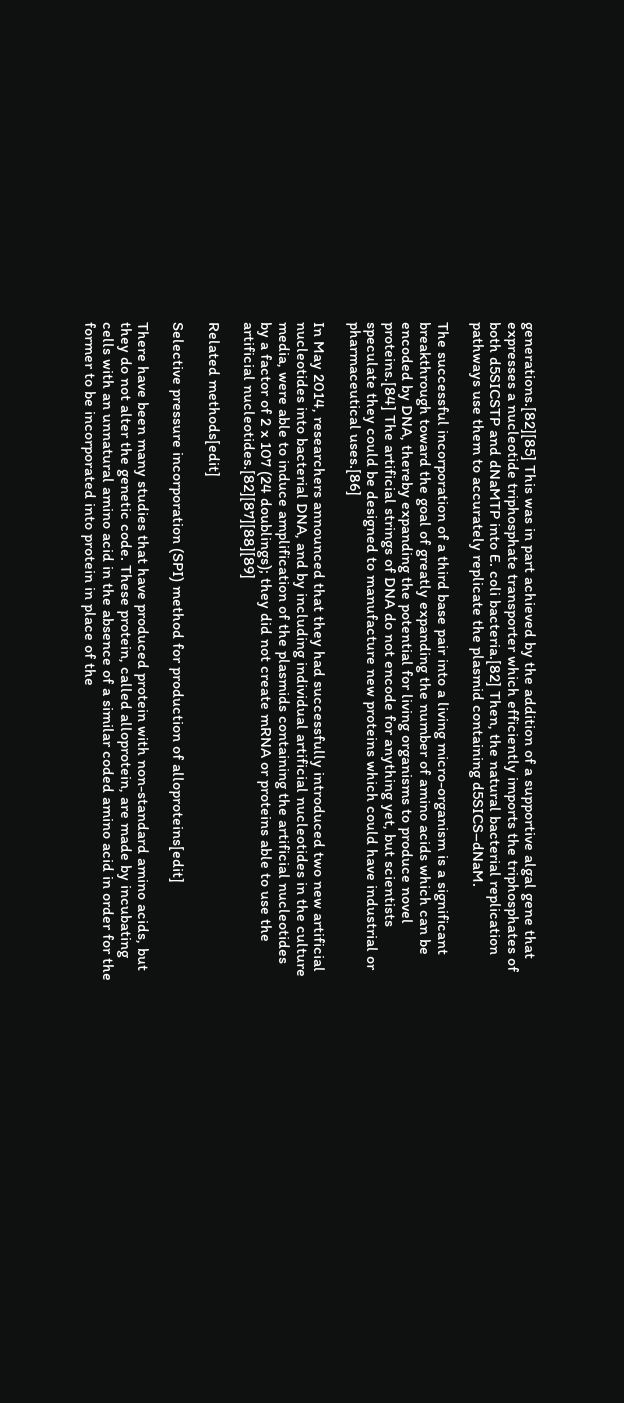generations.[82][85] This was in part achieved by the addition of a supportive algal gene that expresses a nucleotide triphosphate transporter which efficiently imports the triphosphates of both d5SICSTP and dNaMTP into E. coli bacteria.[82] Then, the natural bacterial replication pathways use them to accurately replicate the plasmid containing d5SICS–dNaM.

The successful incorporation of a third base pair into a living micro-organism is a significant breakthrough toward the goal of greatly expanding the number of amino acids which can be encoded by DNA, thereby expanding the potential for living organisms to produce novel proteins.[84] The artificial strings of DNA do not encode for anything yet, but scientists speculate they could be designed to manufacture new proteins which could have industrial or pharmaceutical uses.[86]

In May 2014, researchers announced that they had successfully introduced two new artificial nucleotides into bacterial DNA, and by including individual artificial nucleotides in the culture media, were able to induce amplification of the plasmids containing the artificial nucleotides by a factor of 2 x 107 (24 doublings); they did not create mRNA or proteins able to use the artificial nucleotides.[82][87][88][89]

Related methods[edit]

Selective pressure incorporation (SPI) method for production of alloproteins[edit]

There have been many studies that have produced protein with non-standard amino acids, but they do not alter the genetic code. These protein, called alloprotein, are made by incubating cells with an unnatural amino acid in the absence of a similar coded amino acid in order for the former to be incorporated into protein in place of the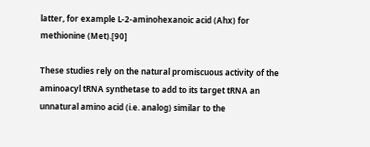latter, for example L-2-aminohexanoic acid (Ahx) for methionine (Met).[90]

These studies rely on the natural promiscuous activity of the aminoacyl tRNA synthetase to add to its target tRNA an unnatural amino acid (i.e. analog) similar to the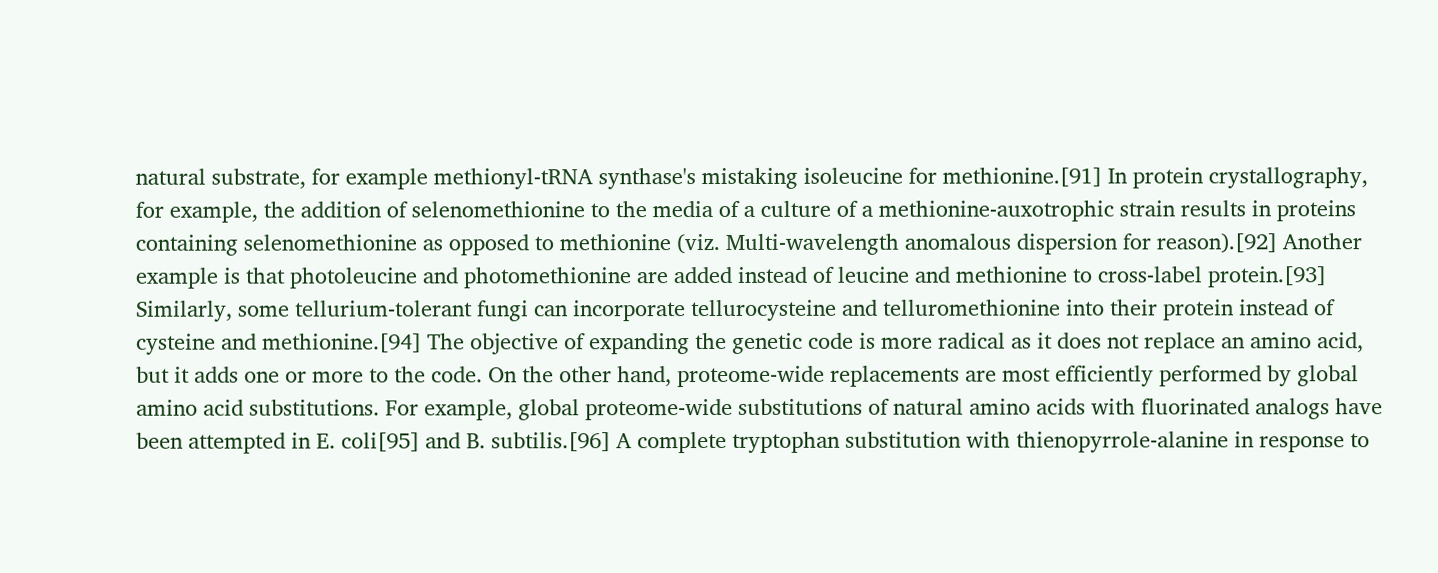natural substrate, for example methionyl-tRNA synthase's mistaking isoleucine for methionine.[91] In protein crystallography, for example, the addition of selenomethionine to the media of a culture of a methionine-auxotrophic strain results in proteins containing selenomethionine as opposed to methionine (viz. Multi-wavelength anomalous dispersion for reason).[92] Another example is that photoleucine and photomethionine are added instead of leucine and methionine to cross-label protein.[93] Similarly, some tellurium-tolerant fungi can incorporate tellurocysteine and telluromethionine into their protein instead of cysteine and methionine.[94] The objective of expanding the genetic code is more radical as it does not replace an amino acid, but it adds one or more to the code. On the other hand, proteome-wide replacements are most efficiently performed by global amino acid substitutions. For example, global proteome-wide substitutions of natural amino acids with fluorinated analogs have been attempted in E. coli[95] and B. subtilis.[96] A complete tryptophan substitution with thienopyrrole-alanine in response to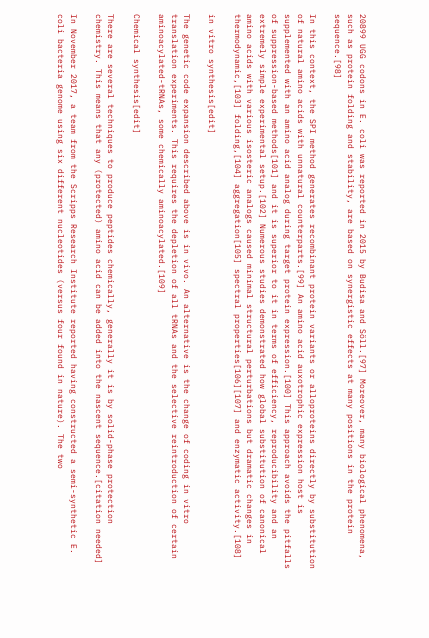20899 UGG codons in E. coli was reported in 2015 by Budisa and Söll.[97] Moreover, many biological phenomena, such as protein folding and stability, are based on synergistic effects at many positions in the protein sequence.[98]

In this context, the SPI method generates recombinant protein variants or alloproteins directly by substitution of natural amino acids with unnatural counterparts.[99] An amino acid auxotrophic expression host is supplemented with an amino acid analog during target protein expression.[100] This approach avoids the pitfalls of suppression-based methods[101] and it is superior to it in terms of efficiency, reproducibility and an extremely simple experimental setup.[102] Numerous studies demonstrated how global substitution of canonical amino acids with various isosteric analogs caused minimal structural perturbations but dramatic changes in thermodynamic,[103] folding,[104] aggregation[105] spectral properties[106][107] and enzymatic activity.[108]

in vitro synthesis[edit]

The genetic code expansion described above is in vivo. An alternative is the change of coding in vitro translation experiments. This requires the depletion of all tRNAs and the selective reintroduction of certain aminoacylated-tRNAs, some chemically aminoacylated.[109]

Chemical synthesis[edit]

There are several techniques to produce peptides chemically, generally it is by solid-phase protection chemistry. This means that any (protected) amino acid can be added into the nascent sequence.[citation needed]

In November 2017, a team from the Scripps Research Institute reported having constructed a semi-synthetic E. coli bacteria genome using six different nucleotides (versus four found in nature). The two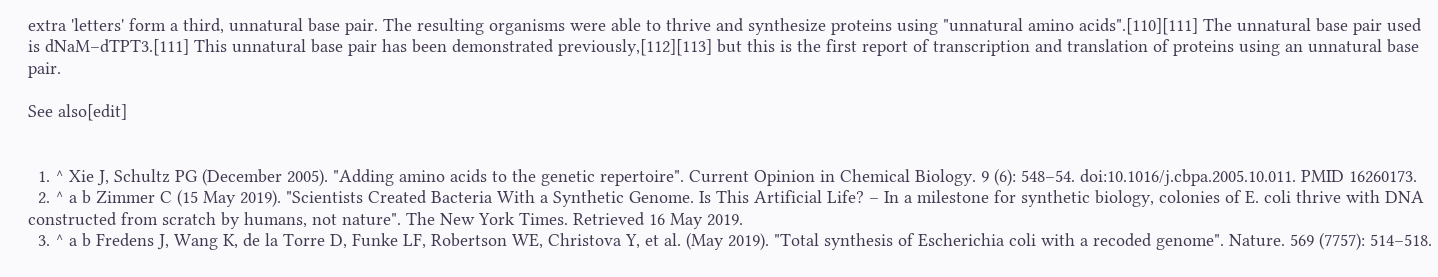extra 'letters' form a third, unnatural base pair. The resulting organisms were able to thrive and synthesize proteins using "unnatural amino acids".[110][111] The unnatural base pair used is dNaM–dTPT3.[111] This unnatural base pair has been demonstrated previously,[112][113] but this is the first report of transcription and translation of proteins using an unnatural base pair.

See also[edit]


  1. ^ Xie J, Schultz PG (December 2005). "Adding amino acids to the genetic repertoire". Current Opinion in Chemical Biology. 9 (6): 548–54. doi:10.1016/j.cbpa.2005.10.011. PMID 16260173.
  2. ^ a b Zimmer C (15 May 2019). "Scientists Created Bacteria With a Synthetic Genome. Is This Artificial Life? – In a milestone for synthetic biology, colonies of E. coli thrive with DNA constructed from scratch by humans, not nature". The New York Times. Retrieved 16 May 2019.
  3. ^ a b Fredens J, Wang K, de la Torre D, Funke LF, Robertson WE, Christova Y, et al. (May 2019). "Total synthesis of Escherichia coli with a recoded genome". Nature. 569 (7757): 514–518.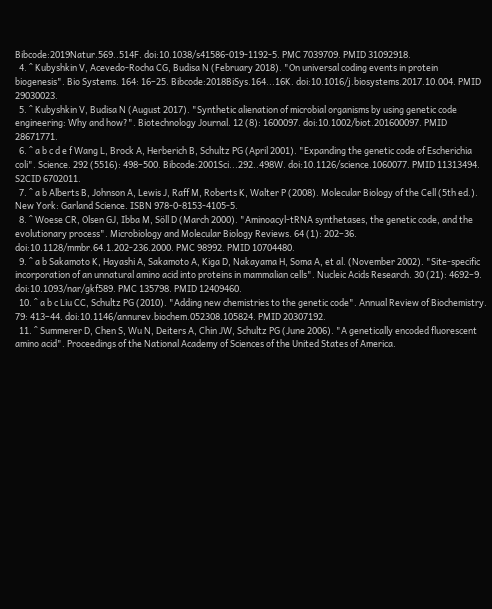Bibcode:2019Natur.569..514F. doi:10.1038/s41586-019-1192-5. PMC 7039709. PMID 31092918.
  4. ^ Kubyshkin V, Acevedo-Rocha CG, Budisa N (February 2018). "On universal coding events in protein biogenesis". Bio Systems. 164: 16–25. Bibcode:2018BiSys.164...16K. doi:10.1016/j.biosystems.2017.10.004. PMID 29030023.
  5. ^ Kubyshkin V, Budisa N (August 2017). "Synthetic alienation of microbial organisms by using genetic code engineering: Why and how?". Biotechnology Journal. 12 (8): 1600097. doi:10.1002/biot.201600097. PMID 28671771.
  6. ^ a b c d e f Wang L, Brock A, Herberich B, Schultz PG (April 2001). "Expanding the genetic code of Escherichia coli". Science. 292 (5516): 498–500. Bibcode:2001Sci...292..498W. doi:10.1126/science.1060077. PMID 11313494. S2CID 6702011.
  7. ^ a b Alberts B, Johnson A, Lewis J, Raff M, Roberts K, Walter P (2008). Molecular Biology of the Cell (5th ed.). New York: Garland Science. ISBN 978-0-8153-4105-5.
  8. ^ Woese CR, Olsen GJ, Ibba M, Söll D (March 2000). "Aminoacyl-tRNA synthetases, the genetic code, and the evolutionary process". Microbiology and Molecular Biology Reviews. 64 (1): 202–36. doi:10.1128/mmbr.64.1.202-236.2000. PMC 98992. PMID 10704480.
  9. ^ a b Sakamoto K, Hayashi A, Sakamoto A, Kiga D, Nakayama H, Soma A, et al. (November 2002). "Site-specific incorporation of an unnatural amino acid into proteins in mammalian cells". Nucleic Acids Research. 30 (21): 4692–9. doi:10.1093/nar/gkf589. PMC 135798. PMID 12409460.
  10. ^ a b c Liu CC, Schultz PG (2010). "Adding new chemistries to the genetic code". Annual Review of Biochemistry. 79: 413–44. doi:10.1146/annurev.biochem.052308.105824. PMID 20307192.
  11. ^ Summerer D, Chen S, Wu N, Deiters A, Chin JW, Schultz PG (June 2006). "A genetically encoded fluorescent amino acid". Proceedings of the National Academy of Sciences of the United States of America.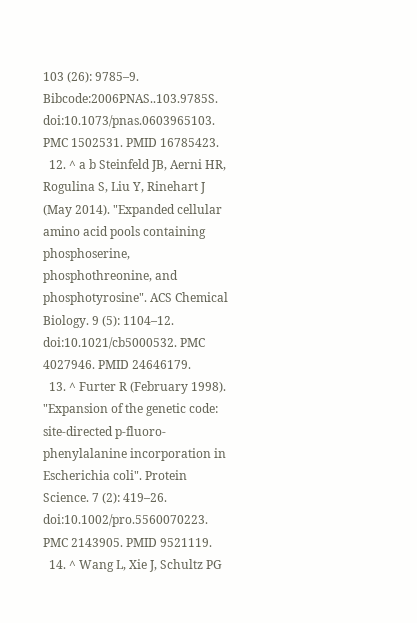103 (26): 9785–9. Bibcode:2006PNAS..103.9785S. doi:10.1073/pnas.0603965103. PMC 1502531. PMID 16785423.
  12. ^ a b Steinfeld JB, Aerni HR, Rogulina S, Liu Y, Rinehart J (May 2014). "Expanded cellular amino acid pools containing phosphoserine, phosphothreonine, and phosphotyrosine". ACS Chemical Biology. 9 (5): 1104–12. doi:10.1021/cb5000532. PMC 4027946. PMID 24646179.
  13. ^ Furter R (February 1998). "Expansion of the genetic code: site-directed p-fluoro-phenylalanine incorporation in Escherichia coli". Protein Science. 7 (2): 419–26. doi:10.1002/pro.5560070223. PMC 2143905. PMID 9521119.
  14. ^ Wang L, Xie J, Schultz PG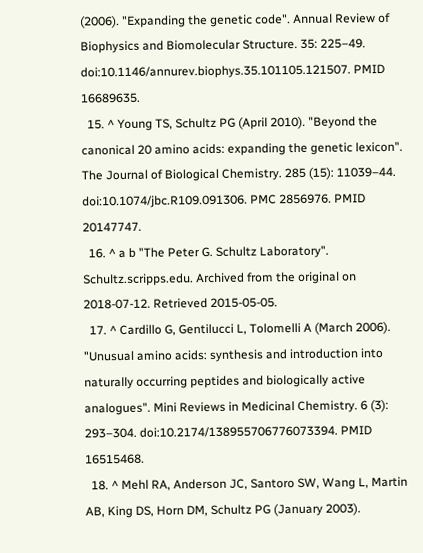(2006). "Expanding the genetic code". Annual Review of Biophysics and Biomolecular Structure. 35: 225–49. doi:10.1146/annurev.biophys.35.101105.121507. PMID 16689635.
  15. ^ Young TS, Schultz PG (April 2010). "Beyond the canonical 20 amino acids: expanding the genetic lexicon". The Journal of Biological Chemistry. 285 (15): 11039–44. doi:10.1074/jbc.R109.091306. PMC 2856976. PMID 20147747.
  16. ^ a b "The Peter G. Schultz Laboratory". Schultz.scripps.edu. Archived from the original on 2018-07-12. Retrieved 2015-05-05.
  17. ^ Cardillo G, Gentilucci L, Tolomelli A (March 2006). "Unusual amino acids: synthesis and introduction into naturally occurring peptides and biologically active analogues". Mini Reviews in Medicinal Chemistry. 6 (3): 293–304. doi:10.2174/138955706776073394. PMID 16515468.
  18. ^ Mehl RA, Anderson JC, Santoro SW, Wang L, Martin AB, King DS, Horn DM, Schultz PG (January 2003).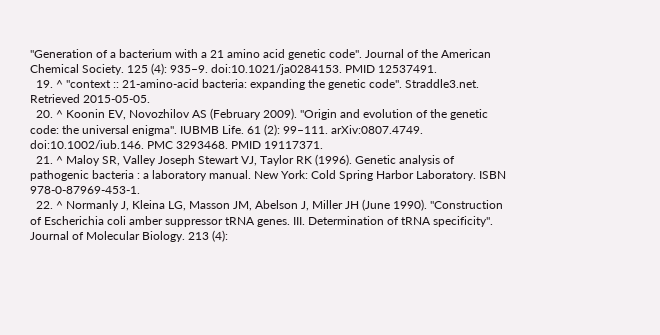"Generation of a bacterium with a 21 amino acid genetic code". Journal of the American Chemical Society. 125 (4): 935–9. doi:10.1021/ja0284153. PMID 12537491.
  19. ^ "context :: 21-amino-acid bacteria: expanding the genetic code". Straddle3.net. Retrieved 2015-05-05.
  20. ^ Koonin EV, Novozhilov AS (February 2009). "Origin and evolution of the genetic code: the universal enigma". IUBMB Life. 61 (2): 99–111. arXiv:0807.4749. doi:10.1002/iub.146. PMC 3293468. PMID 19117371.
  21. ^ Maloy SR, Valley Joseph Stewart VJ, Taylor RK (1996). Genetic analysis of pathogenic bacteria : a laboratory manual. New York: Cold Spring Harbor Laboratory. ISBN 978-0-87969-453-1.
  22. ^ Normanly J, Kleina LG, Masson JM, Abelson J, Miller JH (June 1990). "Construction of Escherichia coli amber suppressor tRNA genes. III. Determination of tRNA specificity". Journal of Molecular Biology. 213 (4):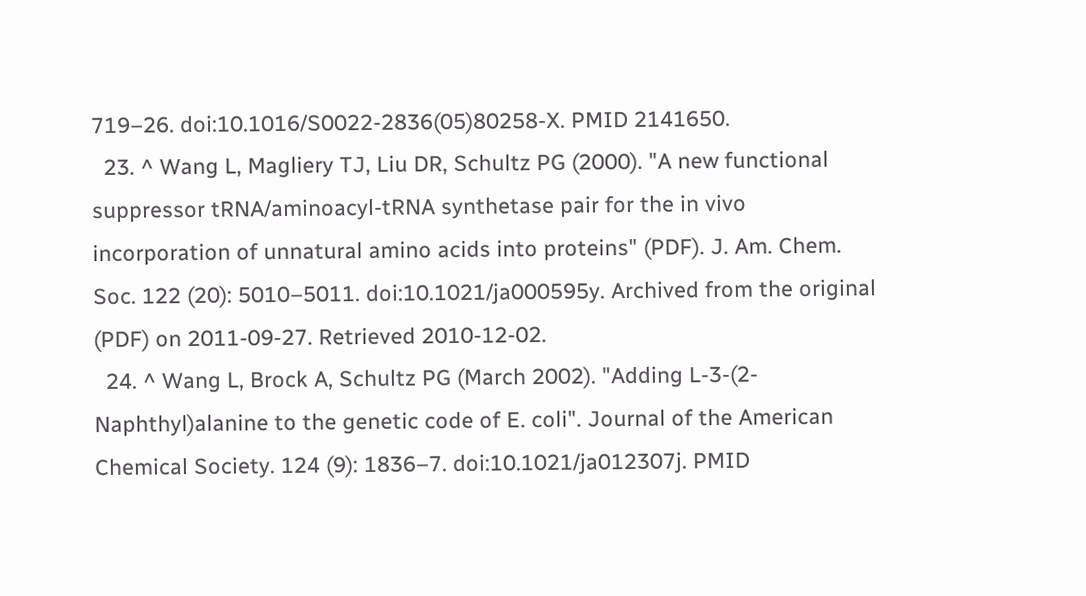719–26. doi:10.1016/S0022-2836(05)80258-X. PMID 2141650.
  23. ^ Wang L, Magliery TJ, Liu DR, Schultz PG (2000). "A new functional suppressor tRNA/aminoacyl-tRNA synthetase pair for the in vivo incorporation of unnatural amino acids into proteins" (PDF). J. Am. Chem. Soc. 122 (20): 5010–5011. doi:10.1021/ja000595y. Archived from the original (PDF) on 2011-09-27. Retrieved 2010-12-02.
  24. ^ Wang L, Brock A, Schultz PG (March 2002). "Adding L-3-(2-Naphthyl)alanine to the genetic code of E. coli". Journal of the American Chemical Society. 124 (9): 1836–7. doi:10.1021/ja012307j. PMID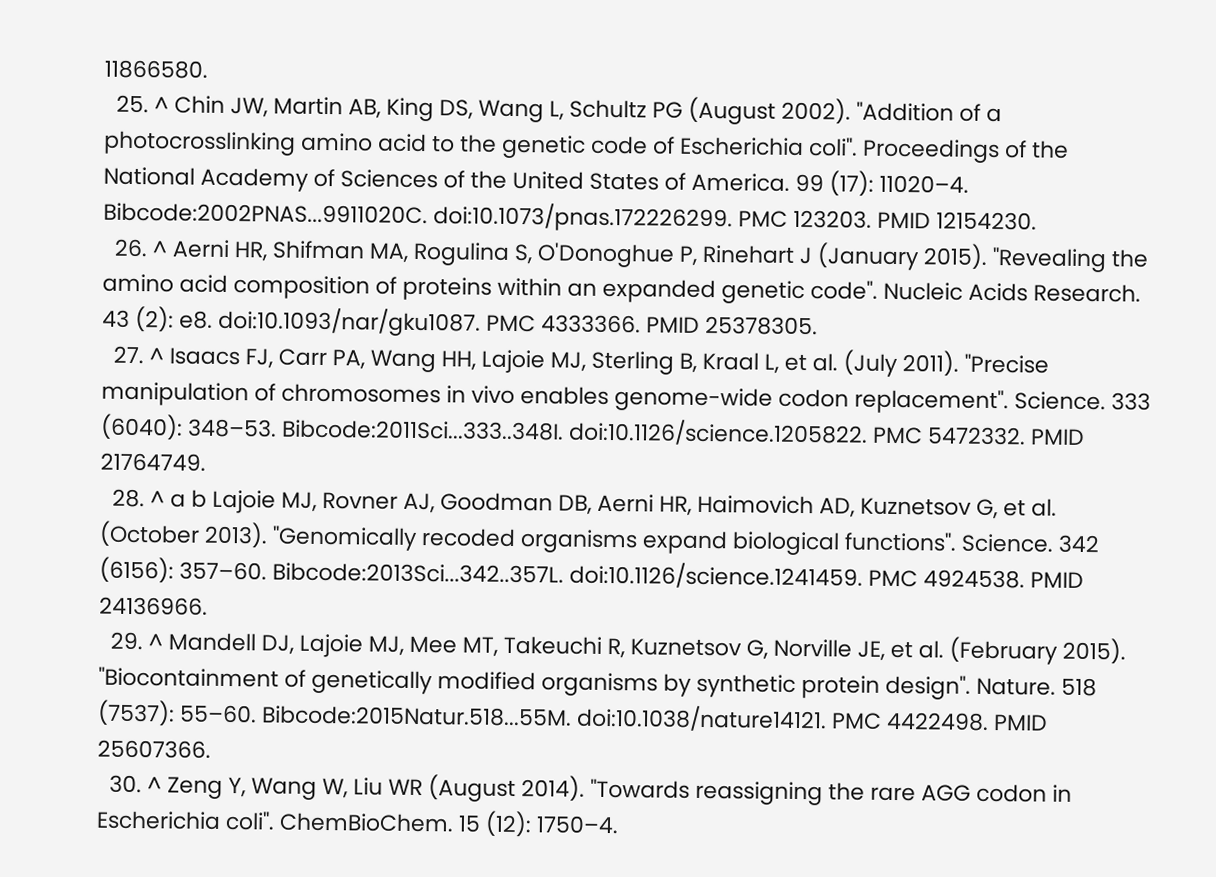11866580.
  25. ^ Chin JW, Martin AB, King DS, Wang L, Schultz PG (August 2002). "Addition of a photocrosslinking amino acid to the genetic code of Escherichia coli". Proceedings of the National Academy of Sciences of the United States of America. 99 (17): 11020–4. Bibcode:2002PNAS...9911020C. doi:10.1073/pnas.172226299. PMC 123203. PMID 12154230.
  26. ^ Aerni HR, Shifman MA, Rogulina S, O'Donoghue P, Rinehart J (January 2015). "Revealing the amino acid composition of proteins within an expanded genetic code". Nucleic Acids Research. 43 (2): e8. doi:10.1093/nar/gku1087. PMC 4333366. PMID 25378305.
  27. ^ Isaacs FJ, Carr PA, Wang HH, Lajoie MJ, Sterling B, Kraal L, et al. (July 2011). "Precise manipulation of chromosomes in vivo enables genome-wide codon replacement". Science. 333 (6040): 348–53. Bibcode:2011Sci...333..348I. doi:10.1126/science.1205822. PMC 5472332. PMID 21764749.
  28. ^ a b Lajoie MJ, Rovner AJ, Goodman DB, Aerni HR, Haimovich AD, Kuznetsov G, et al. (October 2013). "Genomically recoded organisms expand biological functions". Science. 342 (6156): 357–60. Bibcode:2013Sci...342..357L. doi:10.1126/science.1241459. PMC 4924538. PMID 24136966.
  29. ^ Mandell DJ, Lajoie MJ, Mee MT, Takeuchi R, Kuznetsov G, Norville JE, et al. (February 2015). "Biocontainment of genetically modified organisms by synthetic protein design". Nature. 518 (7537): 55–60. Bibcode:2015Natur.518...55M. doi:10.1038/nature14121. PMC 4422498. PMID 25607366.
  30. ^ Zeng Y, Wang W, Liu WR (August 2014). "Towards reassigning the rare AGG codon in Escherichia coli". ChemBioChem. 15 (12): 1750–4.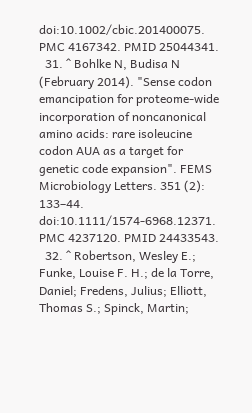doi:10.1002/cbic.201400075. PMC 4167342. PMID 25044341.
  31. ^ Bohlke N, Budisa N (February 2014). "Sense codon emancipation for proteome-wide incorporation of noncanonical amino acids: rare isoleucine codon AUA as a target for genetic code expansion". FEMS Microbiology Letters. 351 (2): 133–44. doi:10.1111/1574-6968.12371. PMC 4237120. PMID 24433543.
  32. ^ Robertson, Wesley E.; Funke, Louise F. H.; de la Torre, Daniel; Fredens, Julius; Elliott, Thomas S.; Spinck, Martin;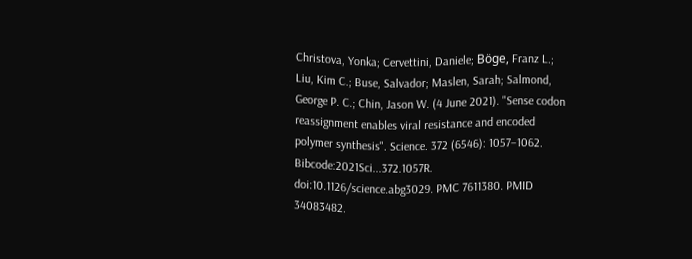Christova, Yonka; Cervettini, Daniele; Böge, Franz L.; Liu, Kim C.; Buse, Salvador; Maslen, Sarah; Salmond, George P. C.; Chin, Jason W. (4 June 2021). "Sense codon reassignment enables viral resistance and encoded polymer synthesis". Science. 372 (6546): 1057–1062. Bibcode:2021Sci...372.1057R. doi:10.1126/science.abg3029. PMC 7611380. PMID 34083482.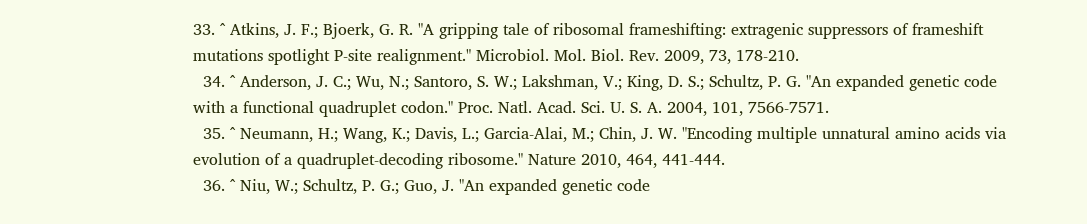33. ^ Atkins, J. F.; Bjoerk, G. R. "A gripping tale of ribosomal frameshifting: extragenic suppressors of frameshift mutations spotlight P-site realignment." Microbiol. Mol. Biol. Rev. 2009, 73, 178-210.
  34. ^ Anderson, J. C.; Wu, N.; Santoro, S. W.; Lakshman, V.; King, D. S.; Schultz, P. G. "An expanded genetic code with a functional quadruplet codon." Proc. Natl. Acad. Sci. U. S. A. 2004, 101, 7566-7571.
  35. ^ Neumann, H.; Wang, K.; Davis, L.; Garcia-Alai, M.; Chin, J. W. "Encoding multiple unnatural amino acids via evolution of a quadruplet-decoding ribosome." Nature 2010, 464, 441-444.
  36. ^ Niu, W.; Schultz, P. G.; Guo, J. "An expanded genetic code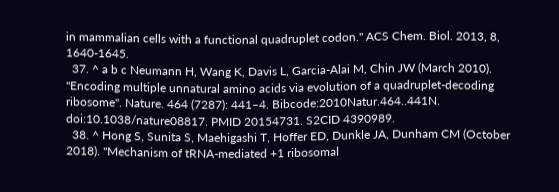in mammalian cells with a functional quadruplet codon." ACS Chem. Biol. 2013, 8, 1640-1645.
  37. ^ a b c Neumann H, Wang K, Davis L, Garcia-Alai M, Chin JW (March 2010). "Encoding multiple unnatural amino acids via evolution of a quadruplet-decoding ribosome". Nature. 464 (7287): 441–4. Bibcode:2010Natur.464..441N. doi:10.1038/nature08817. PMID 20154731. S2CID 4390989.
  38. ^ Hong S, Sunita S, Maehigashi T, Hoffer ED, Dunkle JA, Dunham CM (October 2018). "Mechanism of tRNA-mediated +1 ribosomal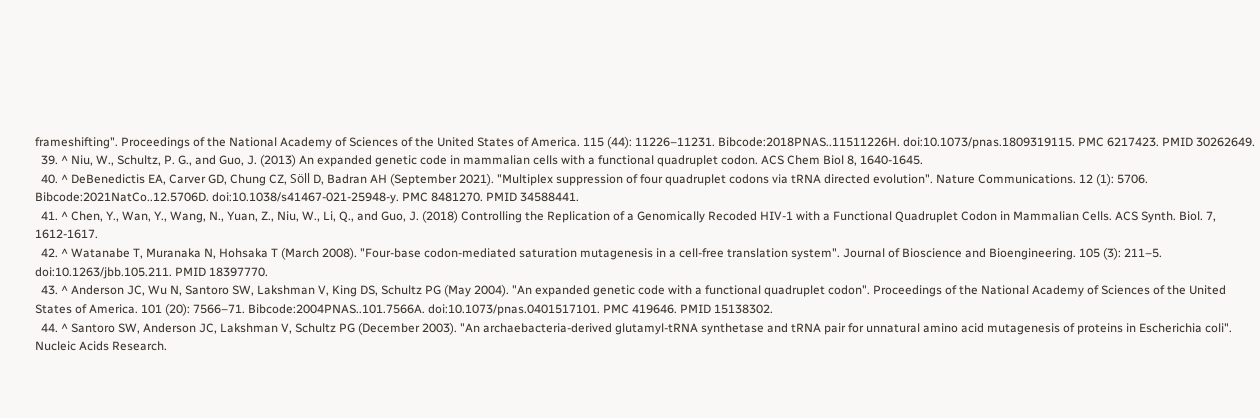frameshifting". Proceedings of the National Academy of Sciences of the United States of America. 115 (44): 11226–11231. Bibcode:2018PNAS..11511226H. doi:10.1073/pnas.1809319115. PMC 6217423. PMID 30262649.
  39. ^ Niu, W., Schultz, P. G., and Guo, J. (2013) An expanded genetic code in mammalian cells with a functional quadruplet codon. ACS Chem Biol 8, 1640-1645.
  40. ^ DeBenedictis EA, Carver GD, Chung CZ, Söll D, Badran AH (September 2021). "Multiplex suppression of four quadruplet codons via tRNA directed evolution". Nature Communications. 12 (1): 5706. Bibcode:2021NatCo..12.5706D. doi:10.1038/s41467-021-25948-y. PMC 8481270. PMID 34588441.
  41. ^ Chen, Y., Wan, Y., Wang, N., Yuan, Z., Niu, W., Li, Q., and Guo, J. (2018) Controlling the Replication of a Genomically Recoded HIV-1 with a Functional Quadruplet Codon in Mammalian Cells. ACS Synth. Biol. 7, 1612-1617.
  42. ^ Watanabe T, Muranaka N, Hohsaka T (March 2008). "Four-base codon-mediated saturation mutagenesis in a cell-free translation system". Journal of Bioscience and Bioengineering. 105 (3): 211–5. doi:10.1263/jbb.105.211. PMID 18397770.
  43. ^ Anderson JC, Wu N, Santoro SW, Lakshman V, King DS, Schultz PG (May 2004). "An expanded genetic code with a functional quadruplet codon". Proceedings of the National Academy of Sciences of the United States of America. 101 (20): 7566–71. Bibcode:2004PNAS..101.7566A. doi:10.1073/pnas.0401517101. PMC 419646. PMID 15138302.
  44. ^ Santoro SW, Anderson JC, Lakshman V, Schultz PG (December 2003). "An archaebacteria-derived glutamyl-tRNA synthetase and tRNA pair for unnatural amino acid mutagenesis of proteins in Escherichia coli". Nucleic Acids Research.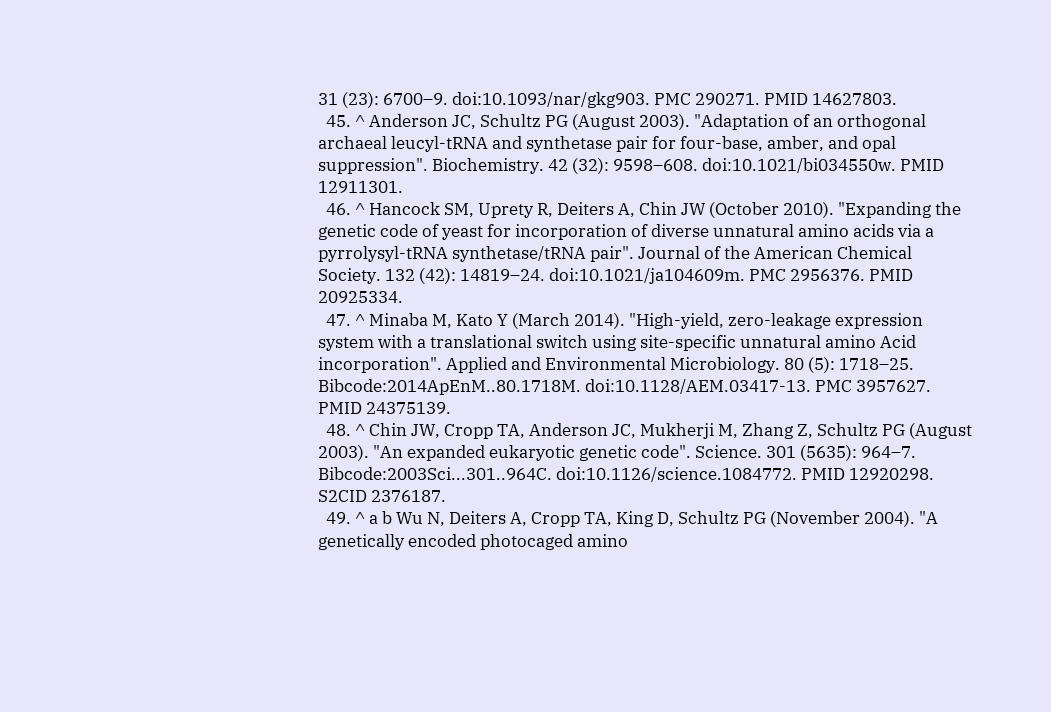31 (23): 6700–9. doi:10.1093/nar/gkg903. PMC 290271. PMID 14627803.
  45. ^ Anderson JC, Schultz PG (August 2003). "Adaptation of an orthogonal archaeal leucyl-tRNA and synthetase pair for four-base, amber, and opal suppression". Biochemistry. 42 (32): 9598–608. doi:10.1021/bi034550w. PMID 12911301.
  46. ^ Hancock SM, Uprety R, Deiters A, Chin JW (October 2010). "Expanding the genetic code of yeast for incorporation of diverse unnatural amino acids via a pyrrolysyl-tRNA synthetase/tRNA pair". Journal of the American Chemical Society. 132 (42): 14819–24. doi:10.1021/ja104609m. PMC 2956376. PMID 20925334.
  47. ^ Minaba M, Kato Y (March 2014). "High-yield, zero-leakage expression system with a translational switch using site-specific unnatural amino Acid incorporation". Applied and Environmental Microbiology. 80 (5): 1718–25. Bibcode:2014ApEnM..80.1718M. doi:10.1128/AEM.03417-13. PMC 3957627. PMID 24375139.
  48. ^ Chin JW, Cropp TA, Anderson JC, Mukherji M, Zhang Z, Schultz PG (August 2003). "An expanded eukaryotic genetic code". Science. 301 (5635): 964–7. Bibcode:2003Sci...301..964C. doi:10.1126/science.1084772. PMID 12920298. S2CID 2376187.
  49. ^ a b Wu N, Deiters A, Cropp TA, King D, Schultz PG (November 2004). "A genetically encoded photocaged amino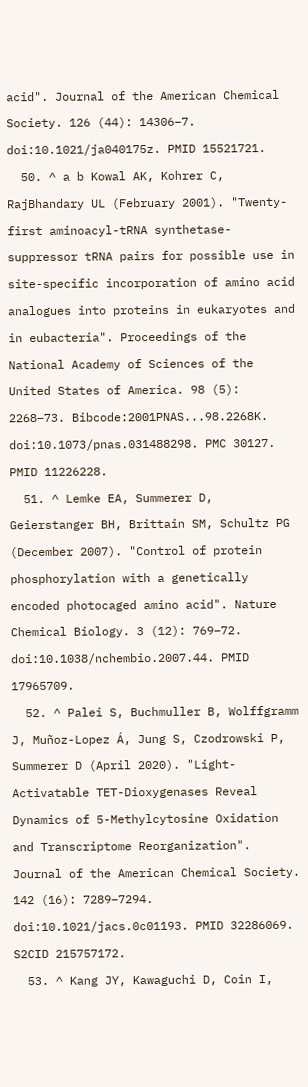acid". Journal of the American Chemical Society. 126 (44): 14306–7. doi:10.1021/ja040175z. PMID 15521721.
  50. ^ a b Kowal AK, Kohrer C, RajBhandary UL (February 2001). "Twenty-first aminoacyl-tRNA synthetase-suppressor tRNA pairs for possible use in site-specific incorporation of amino acid analogues into proteins in eukaryotes and in eubacteria". Proceedings of the National Academy of Sciences of the United States of America. 98 (5): 2268–73. Bibcode:2001PNAS...98.2268K. doi:10.1073/pnas.031488298. PMC 30127. PMID 11226228.
  51. ^ Lemke EA, Summerer D, Geierstanger BH, Brittain SM, Schultz PG (December 2007). "Control of protein phosphorylation with a genetically encoded photocaged amino acid". Nature Chemical Biology. 3 (12): 769–72. doi:10.1038/nchembio.2007.44. PMID 17965709.
  52. ^ Palei S, Buchmuller B, Wolffgramm J, Muñoz-Lopez Á, Jung S, Czodrowski P, Summerer D (April 2020). "Light-Activatable TET-Dioxygenases Reveal Dynamics of 5-Methylcytosine Oxidation and Transcriptome Reorganization". Journal of the American Chemical Society. 142 (16): 7289–7294. doi:10.1021/jacs.0c01193. PMID 32286069. S2CID 215757172.
  53. ^ Kang JY, Kawaguchi D, Coin I,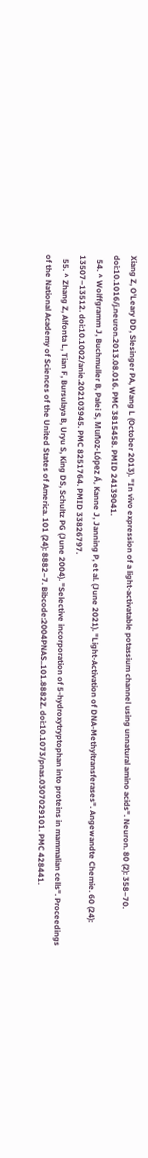Xiang Z, O'Leary DD, Slesinger PA, Wang L (October 2013). "In vivo expression of a light-activatable potassium channel using unnatural amino acids". Neuron. 80 (2): 358–70. doi:10.1016/j.neuron.2013.08.016. PMC 3815458. PMID 24139041.
  54. ^ Wolffgramm J, Buchmuller B, Palei S, Muñoz-López Á, Kanne J, Janning P, et al. (June 2021). "Light-Activation of DNA-Methyltransferases". Angewandte Chemie. 60 (24): 13507–13512. doi:10.1002/anie.202103945. PMC 8251764. PMID 33826797.
  55. ^ Zhang Z, Alfonta L, Tian F, Bursulaya B, Uryu S, King DS, Schultz PG (June 2004). "Selective incorporation of 5-hydroxytryptophan into proteins in mammalian cells". Proceedings of the National Academy of Sciences of the United States of America. 101 (24): 8882–7. Bibcode:2004PNAS..101.8882Z. doi:10.1073/pnas.0307029101. PMC 428441.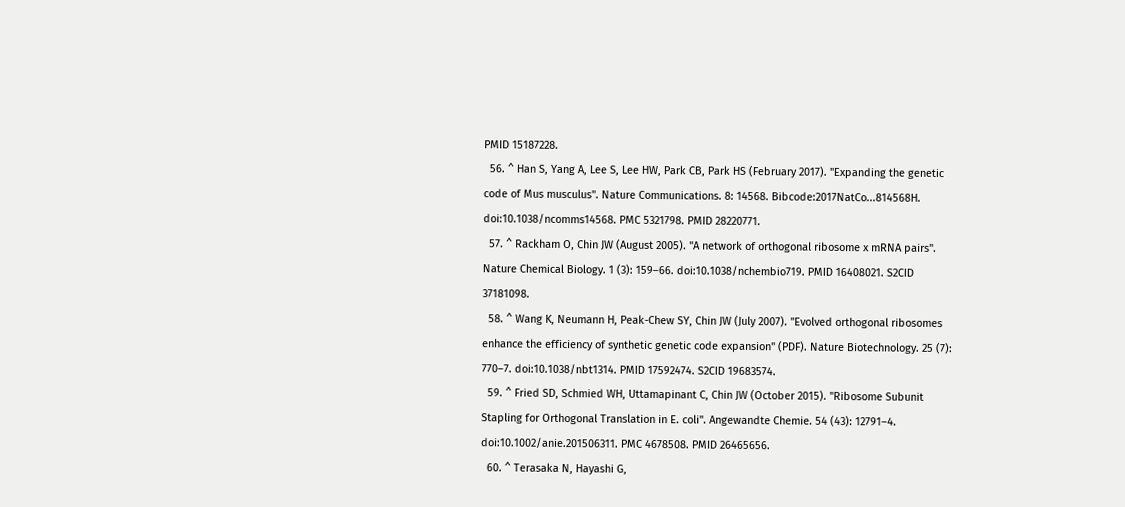PMID 15187228.
  56. ^ Han S, Yang A, Lee S, Lee HW, Park CB, Park HS (February 2017). "Expanding the genetic code of Mus musculus". Nature Communications. 8: 14568. Bibcode:2017NatCo...814568H. doi:10.1038/ncomms14568. PMC 5321798. PMID 28220771.
  57. ^ Rackham O, Chin JW (August 2005). "A network of orthogonal ribosome x mRNA pairs". Nature Chemical Biology. 1 (3): 159–66. doi:10.1038/nchembio719. PMID 16408021. S2CID 37181098.
  58. ^ Wang K, Neumann H, Peak-Chew SY, Chin JW (July 2007). "Evolved orthogonal ribosomes enhance the efficiency of synthetic genetic code expansion" (PDF). Nature Biotechnology. 25 (7): 770–7. doi:10.1038/nbt1314. PMID 17592474. S2CID 19683574.
  59. ^ Fried SD, Schmied WH, Uttamapinant C, Chin JW (October 2015). "Ribosome Subunit Stapling for Orthogonal Translation in E. coli". Angewandte Chemie. 54 (43): 12791–4. doi:10.1002/anie.201506311. PMC 4678508. PMID 26465656.
  60. ^ Terasaka N, Hayashi G,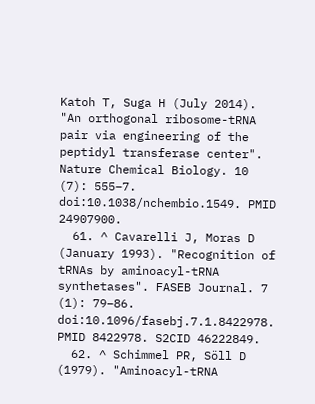Katoh T, Suga H (July 2014). "An orthogonal ribosome-tRNA pair via engineering of the peptidyl transferase center". Nature Chemical Biology. 10 (7): 555–7. doi:10.1038/nchembio.1549. PMID 24907900.
  61. ^ Cavarelli J, Moras D (January 1993). "Recognition of tRNAs by aminoacyl-tRNA synthetases". FASEB Journal. 7 (1): 79–86. doi:10.1096/fasebj.7.1.8422978. PMID 8422978. S2CID 46222849.
  62. ^ Schimmel PR, Söll D (1979). "Aminoacyl-tRNA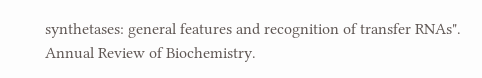synthetases: general features and recognition of transfer RNAs". Annual Review of Biochemistry.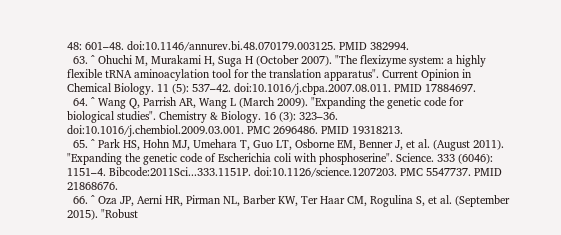48: 601–48. doi:10.1146/annurev.bi.48.070179.003125. PMID 382994.
  63. ^ Ohuchi M, Murakami H, Suga H (October 2007). "The flexizyme system: a highly flexible tRNA aminoacylation tool for the translation apparatus". Current Opinion in Chemical Biology. 11 (5): 537–42. doi:10.1016/j.cbpa.2007.08.011. PMID 17884697.
  64. ^ Wang Q, Parrish AR, Wang L (March 2009). "Expanding the genetic code for biological studies". Chemistry & Biology. 16 (3): 323–36. doi:10.1016/j.chembiol.2009.03.001. PMC 2696486. PMID 19318213.
  65. ^ Park HS, Hohn MJ, Umehara T, Guo LT, Osborne EM, Benner J, et al. (August 2011). "Expanding the genetic code of Escherichia coli with phosphoserine". Science. 333 (6046): 1151–4. Bibcode:2011Sci...333.1151P. doi:10.1126/science.1207203. PMC 5547737. PMID 21868676.
  66. ^ Oza JP, Aerni HR, Pirman NL, Barber KW, Ter Haar CM, Rogulina S, et al. (September 2015). "Robust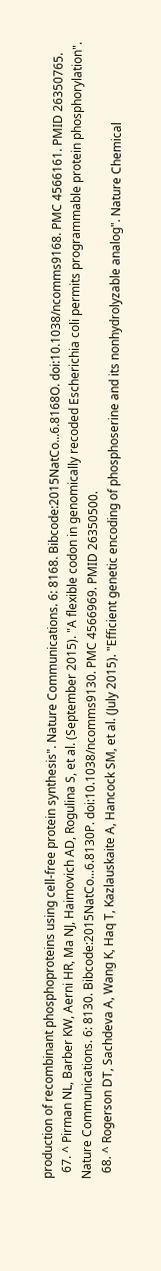production of recombinant phosphoproteins using cell-free protein synthesis". Nature Communications. 6: 8168. Bibcode:2015NatCo...6.8168O. doi:10.1038/ncomms9168. PMC 4566161. PMID 26350765.
  67. ^ Pirman NL, Barber KW, Aerni HR, Ma NJ, Haimovich AD, Rogulina S, et al. (September 2015). "A flexible codon in genomically recoded Escherichia coli permits programmable protein phosphorylation". Nature Communications. 6: 8130. Bibcode:2015NatCo...6.8130P. doi:10.1038/ncomms9130. PMC 4566969. PMID 26350500.
  68. ^ Rogerson DT, Sachdeva A, Wang K, Haq T, Kazlauskaite A, Hancock SM, et al. (July 2015). "Efficient genetic encoding of phosphoserine and its nonhydrolyzable analog". Nature Chemical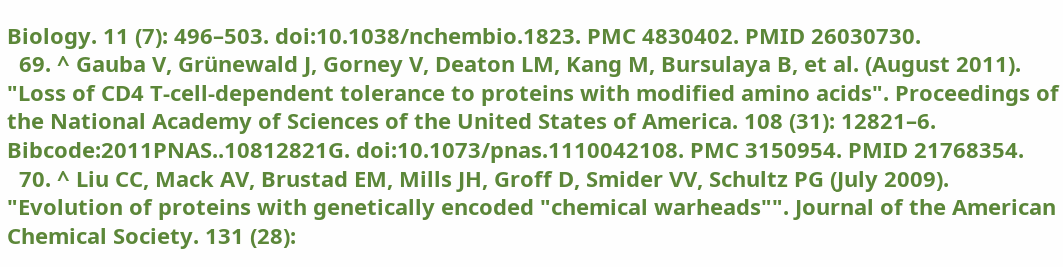Biology. 11 (7): 496–503. doi:10.1038/nchembio.1823. PMC 4830402. PMID 26030730.
  69. ^ Gauba V, Grünewald J, Gorney V, Deaton LM, Kang M, Bursulaya B, et al. (August 2011). "Loss of CD4 T-cell-dependent tolerance to proteins with modified amino acids". Proceedings of the National Academy of Sciences of the United States of America. 108 (31): 12821–6. Bibcode:2011PNAS..10812821G. doi:10.1073/pnas.1110042108. PMC 3150954. PMID 21768354.
  70. ^ Liu CC, Mack AV, Brustad EM, Mills JH, Groff D, Smider VV, Schultz PG (July 2009). "Evolution of proteins with genetically encoded "chemical warheads"". Journal of the American Chemical Society. 131 (28):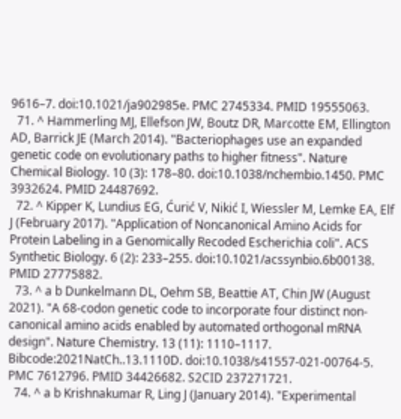9616–7. doi:10.1021/ja902985e. PMC 2745334. PMID 19555063.
  71. ^ Hammerling MJ, Ellefson JW, Boutz DR, Marcotte EM, Ellington AD, Barrick JE (March 2014). "Bacteriophages use an expanded genetic code on evolutionary paths to higher fitness". Nature Chemical Biology. 10 (3): 178–80. doi:10.1038/nchembio.1450. PMC 3932624. PMID 24487692.
  72. ^ Kipper K, Lundius EG, Ćurić V, Nikić I, Wiessler M, Lemke EA, Elf J (February 2017). "Application of Noncanonical Amino Acids for Protein Labeling in a Genomically Recoded Escherichia coli". ACS Synthetic Biology. 6 (2): 233–255. doi:10.1021/acssynbio.6b00138. PMID 27775882.
  73. ^ a b Dunkelmann DL, Oehm SB, Beattie AT, Chin JW (August 2021). "A 68-codon genetic code to incorporate four distinct non-canonical amino acids enabled by automated orthogonal mRNA design". Nature Chemistry. 13 (11): 1110–1117. Bibcode:2021NatCh..13.1110D. doi:10.1038/s41557-021-00764-5. PMC 7612796. PMID 34426682. S2CID 237271721.
  74. ^ a b Krishnakumar R, Ling J (January 2014). "Experimental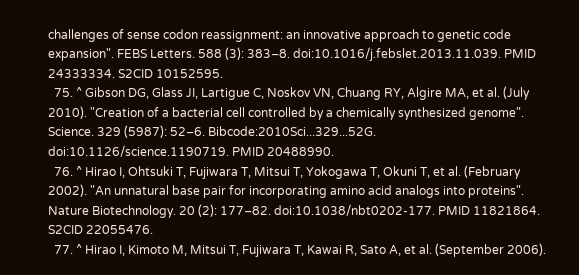challenges of sense codon reassignment: an innovative approach to genetic code expansion". FEBS Letters. 588 (3): 383–8. doi:10.1016/j.febslet.2013.11.039. PMID 24333334. S2CID 10152595.
  75. ^ Gibson DG, Glass JI, Lartigue C, Noskov VN, Chuang RY, Algire MA, et al. (July 2010). "Creation of a bacterial cell controlled by a chemically synthesized genome". Science. 329 (5987): 52–6. Bibcode:2010Sci...329...52G. doi:10.1126/science.1190719. PMID 20488990.
  76. ^ Hirao I, Ohtsuki T, Fujiwara T, Mitsui T, Yokogawa T, Okuni T, et al. (February 2002). "An unnatural base pair for incorporating amino acid analogs into proteins". Nature Biotechnology. 20 (2): 177–82. doi:10.1038/nbt0202-177. PMID 11821864. S2CID 22055476.
  77. ^ Hirao I, Kimoto M, Mitsui T, Fujiwara T, Kawai R, Sato A, et al. (September 2006).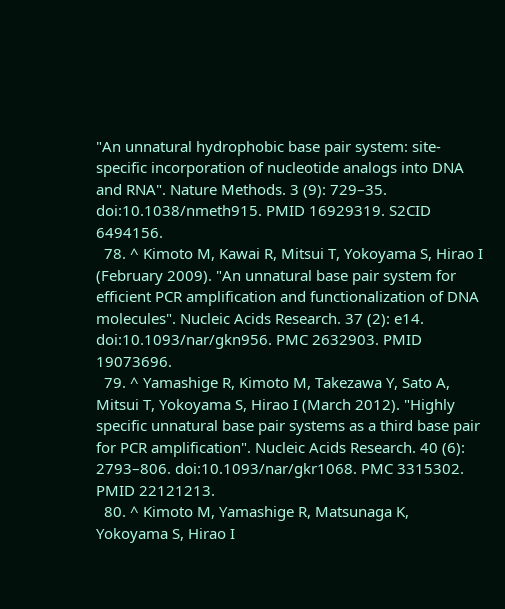"An unnatural hydrophobic base pair system: site-specific incorporation of nucleotide analogs into DNA and RNA". Nature Methods. 3 (9): 729–35. doi:10.1038/nmeth915. PMID 16929319. S2CID 6494156.
  78. ^ Kimoto M, Kawai R, Mitsui T, Yokoyama S, Hirao I (February 2009). "An unnatural base pair system for efficient PCR amplification and functionalization of DNA molecules". Nucleic Acids Research. 37 (2): e14. doi:10.1093/nar/gkn956. PMC 2632903. PMID 19073696.
  79. ^ Yamashige R, Kimoto M, Takezawa Y, Sato A, Mitsui T, Yokoyama S, Hirao I (March 2012). "Highly specific unnatural base pair systems as a third base pair for PCR amplification". Nucleic Acids Research. 40 (6): 2793–806. doi:10.1093/nar/gkr1068. PMC 3315302. PMID 22121213.
  80. ^ Kimoto M, Yamashige R, Matsunaga K, Yokoyama S, Hirao I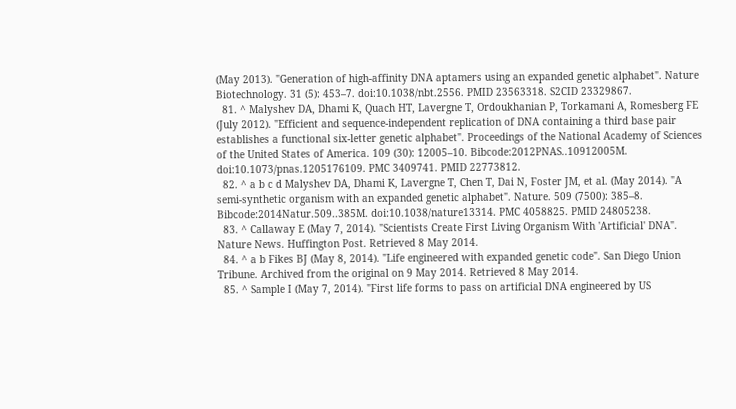(May 2013). "Generation of high-affinity DNA aptamers using an expanded genetic alphabet". Nature Biotechnology. 31 (5): 453–7. doi:10.1038/nbt.2556. PMID 23563318. S2CID 23329867.
  81. ^ Malyshev DA, Dhami K, Quach HT, Lavergne T, Ordoukhanian P, Torkamani A, Romesberg FE (July 2012). "Efficient and sequence-independent replication of DNA containing a third base pair establishes a functional six-letter genetic alphabet". Proceedings of the National Academy of Sciences of the United States of America. 109 (30): 12005–10. Bibcode:2012PNAS..10912005M. doi:10.1073/pnas.1205176109. PMC 3409741. PMID 22773812.
  82. ^ a b c d Malyshev DA, Dhami K, Lavergne T, Chen T, Dai N, Foster JM, et al. (May 2014). "A semi-synthetic organism with an expanded genetic alphabet". Nature. 509 (7500): 385–8. Bibcode:2014Natur.509..385M. doi:10.1038/nature13314. PMC 4058825. PMID 24805238.
  83. ^ Callaway E (May 7, 2014). "Scientists Create First Living Organism With 'Artificial' DNA". Nature News. Huffington Post. Retrieved 8 May 2014.
  84. ^ a b Fikes BJ (May 8, 2014). "Life engineered with expanded genetic code". San Diego Union Tribune. Archived from the original on 9 May 2014. Retrieved 8 May 2014.
  85. ^ Sample I (May 7, 2014). "First life forms to pass on artificial DNA engineered by US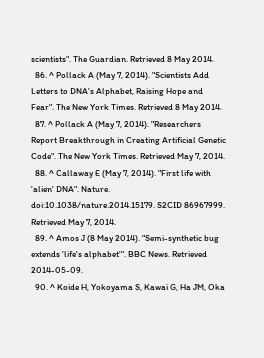scientists". The Guardian. Retrieved 8 May 2014.
  86. ^ Pollack A (May 7, 2014). "Scientists Add Letters to DNA's Alphabet, Raising Hope and Fear". The New York Times. Retrieved 8 May 2014.
  87. ^ Pollack A (May 7, 2014). "Researchers Report Breakthrough in Creating Artificial Genetic Code". The New York Times. Retrieved May 7, 2014.
  88. ^ Callaway E (May 7, 2014). "First life with 'alien' DNA". Nature. doi:10.1038/nature.2014.15179. S2CID 86967999. Retrieved May 7, 2014.
  89. ^ Amos J (8 May 2014). "Semi-synthetic bug extends 'life's alphabet'". BBC News. Retrieved 2014-05-09.
  90. ^ Koide H, Yokoyama S, Kawai G, Ha JM, Oka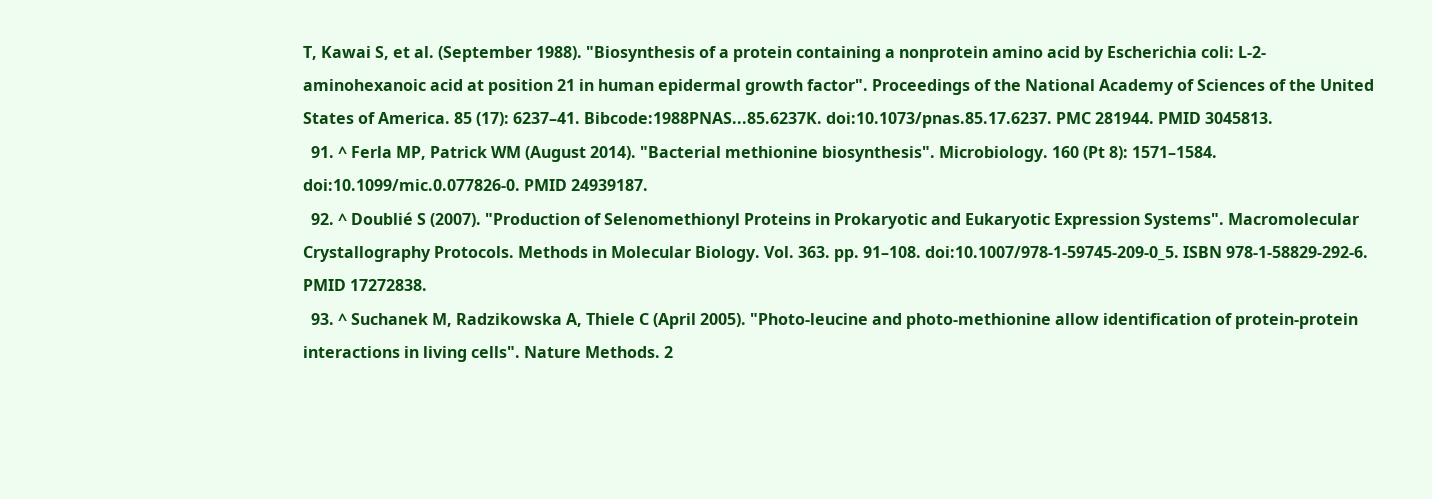T, Kawai S, et al. (September 1988). "Biosynthesis of a protein containing a nonprotein amino acid by Escherichia coli: L-2-aminohexanoic acid at position 21 in human epidermal growth factor". Proceedings of the National Academy of Sciences of the United States of America. 85 (17): 6237–41. Bibcode:1988PNAS...85.6237K. doi:10.1073/pnas.85.17.6237. PMC 281944. PMID 3045813.
  91. ^ Ferla MP, Patrick WM (August 2014). "Bacterial methionine biosynthesis". Microbiology. 160 (Pt 8): 1571–1584. doi:10.1099/mic.0.077826-0. PMID 24939187.
  92. ^ Doublié S (2007). "Production of Selenomethionyl Proteins in Prokaryotic and Eukaryotic Expression Systems". Macromolecular Crystallography Protocols. Methods in Molecular Biology. Vol. 363. pp. 91–108. doi:10.1007/978-1-59745-209-0_5. ISBN 978-1-58829-292-6. PMID 17272838.
  93. ^ Suchanek M, Radzikowska A, Thiele C (April 2005). "Photo-leucine and photo-methionine allow identification of protein-protein interactions in living cells". Nature Methods. 2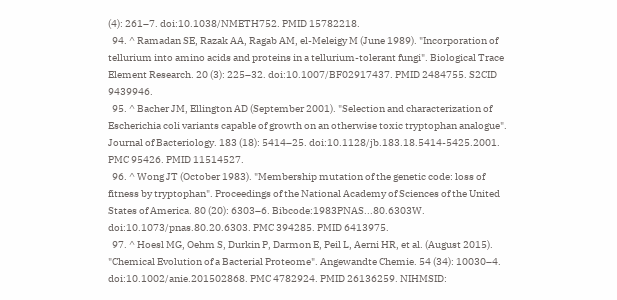(4): 261–7. doi:10.1038/NMETH752. PMID 15782218.
  94. ^ Ramadan SE, Razak AA, Ragab AM, el-Meleigy M (June 1989). "Incorporation of tellurium into amino acids and proteins in a tellurium-tolerant fungi". Biological Trace Element Research. 20 (3): 225–32. doi:10.1007/BF02917437. PMID 2484755. S2CID 9439946.
  95. ^ Bacher JM, Ellington AD (September 2001). "Selection and characterization of Escherichia coli variants capable of growth on an otherwise toxic tryptophan analogue". Journal of Bacteriology. 183 (18): 5414–25. doi:10.1128/jb.183.18.5414-5425.2001. PMC 95426. PMID 11514527.
  96. ^ Wong JT (October 1983). "Membership mutation of the genetic code: loss of fitness by tryptophan". Proceedings of the National Academy of Sciences of the United States of America. 80 (20): 6303–6. Bibcode:1983PNAS...80.6303W. doi:10.1073/pnas.80.20.6303. PMC 394285. PMID 6413975.
  97. ^ Hoesl MG, Oehm S, Durkin P, Darmon E, Peil L, Aerni HR, et al. (August 2015). "Chemical Evolution of a Bacterial Proteome". Angewandte Chemie. 54 (34): 10030–4. doi:10.1002/anie.201502868. PMC 4782924. PMID 26136259. NIHMSID: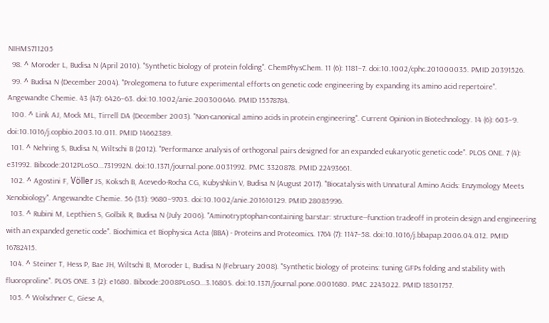NIHMS711205
  98. ^ Moroder L, Budisa N (April 2010). "Synthetic biology of protein folding". ChemPhysChem. 11 (6): 1181–7. doi:10.1002/cphc.201000035. PMID 20391526.
  99. ^ Budisa N (December 2004). "Prolegomena to future experimental efforts on genetic code engineering by expanding its amino acid repertoire". Angewandte Chemie. 43 (47): 6426–63. doi:10.1002/anie.200300646. PMID 15578784.
  100. ^ Link AJ, Mock ML, Tirrell DA (December 2003). "Non-canonical amino acids in protein engineering". Current Opinion in Biotechnology. 14 (6): 603–9. doi:10.1016/j.copbio.2003.10.011. PMID 14662389.
  101. ^ Nehring S, Budisa N, Wiltschi B (2012). "Performance analysis of orthogonal pairs designed for an expanded eukaryotic genetic code". PLOS ONE. 7 (4): e31992. Bibcode:2012PLoSO...731992N. doi:10.1371/journal.pone.0031992. PMC 3320878. PMID 22493661.
  102. ^ Agostini F, Völler JS, Koksch B, Acevedo-Rocha CG, Kubyshkin V, Budisa N (August 2017). "Biocatalysis with Unnatural Amino Acids: Enzymology Meets Xenobiology". Angewandte Chemie. 56 (33): 9680–9703. doi:10.1002/anie.201610129. PMID 28085996.
  103. ^ Rubini M, Lepthien S, Golbik R, Budisa N (July 2006). "Aminotryptophan-containing barstar: structure--function tradeoff in protein design and engineering with an expanded genetic code". Biochimica et Biophysica Acta (BBA) - Proteins and Proteomics. 1764 (7): 1147–58. doi:10.1016/j.bbapap.2006.04.012. PMID 16782415.
  104. ^ Steiner T, Hess P, Bae JH, Wiltschi B, Moroder L, Budisa N (February 2008). "Synthetic biology of proteins: tuning GFPs folding and stability with fluoroproline". PLOS ONE. 3 (2): e1680. Bibcode:2008PLoSO...3.1680S. doi:10.1371/journal.pone.0001680. PMC 2243022. PMID 18301757.
  105. ^ Wolschner C, Giese A,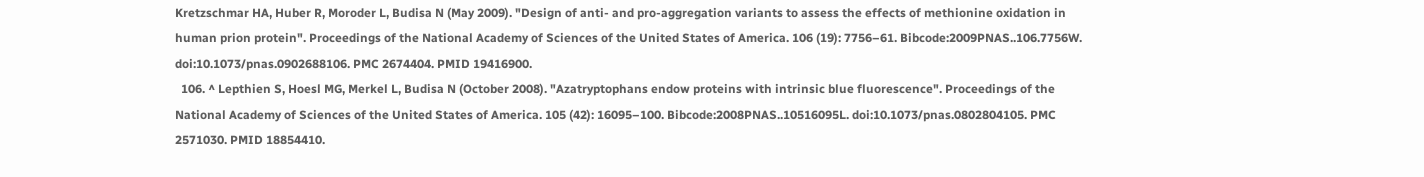Kretzschmar HA, Huber R, Moroder L, Budisa N (May 2009). "Design of anti- and pro-aggregation variants to assess the effects of methionine oxidation in human prion protein". Proceedings of the National Academy of Sciences of the United States of America. 106 (19): 7756–61. Bibcode:2009PNAS..106.7756W. doi:10.1073/pnas.0902688106. PMC 2674404. PMID 19416900.
  106. ^ Lepthien S, Hoesl MG, Merkel L, Budisa N (October 2008). "Azatryptophans endow proteins with intrinsic blue fluorescence". Proceedings of the National Academy of Sciences of the United States of America. 105 (42): 16095–100. Bibcode:2008PNAS..10516095L. doi:10.1073/pnas.0802804105. PMC 2571030. PMID 18854410.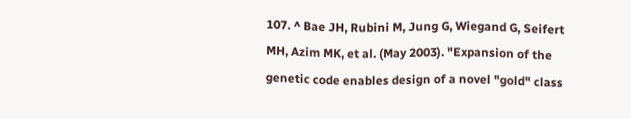107. ^ Bae JH, Rubini M, Jung G, Wiegand G, Seifert MH, Azim MK, et al. (May 2003). "Expansion of the genetic code enables design of a novel "gold" class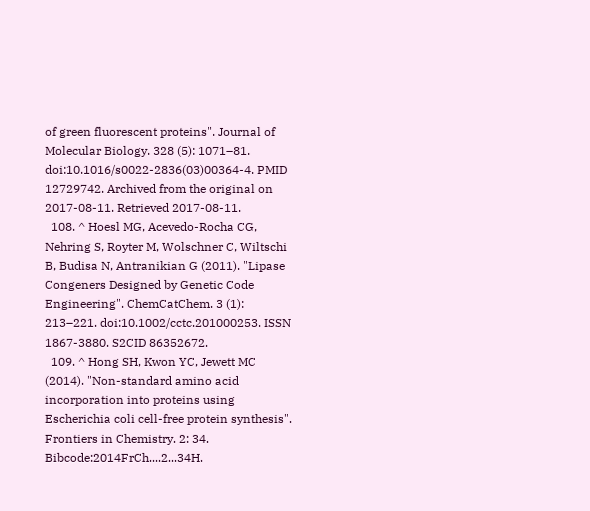of green fluorescent proteins". Journal of Molecular Biology. 328 (5): 1071–81. doi:10.1016/s0022-2836(03)00364-4. PMID 12729742. Archived from the original on 2017-08-11. Retrieved 2017-08-11.
  108. ^ Hoesl MG, Acevedo-Rocha CG, Nehring S, Royter M, Wolschner C, Wiltschi B, Budisa N, Antranikian G (2011). "Lipase Congeners Designed by Genetic Code Engineering". ChemCatChem. 3 (1): 213–221. doi:10.1002/cctc.201000253. ISSN 1867-3880. S2CID 86352672.
  109. ^ Hong SH, Kwon YC, Jewett MC (2014). "Non-standard amino acid incorporation into proteins using Escherichia coli cell-free protein synthesis". Frontiers in Chemistry. 2: 34. Bibcode:2014FrCh....2...34H.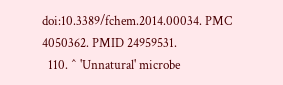doi:10.3389/fchem.2014.00034. PMC 4050362. PMID 24959531.
  110. ^ 'Unnatural' microbe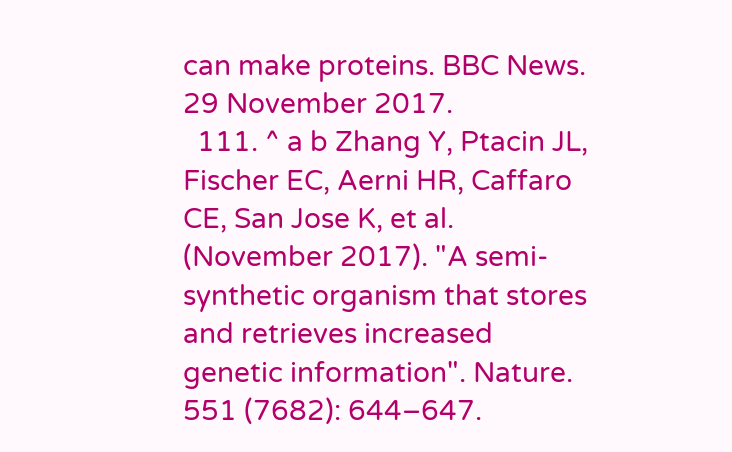can make proteins. BBC News. 29 November 2017.
  111. ^ a b Zhang Y, Ptacin JL, Fischer EC, Aerni HR, Caffaro CE, San Jose K, et al. (November 2017). "A semi-synthetic organism that stores and retrieves increased genetic information". Nature. 551 (7682): 644–647.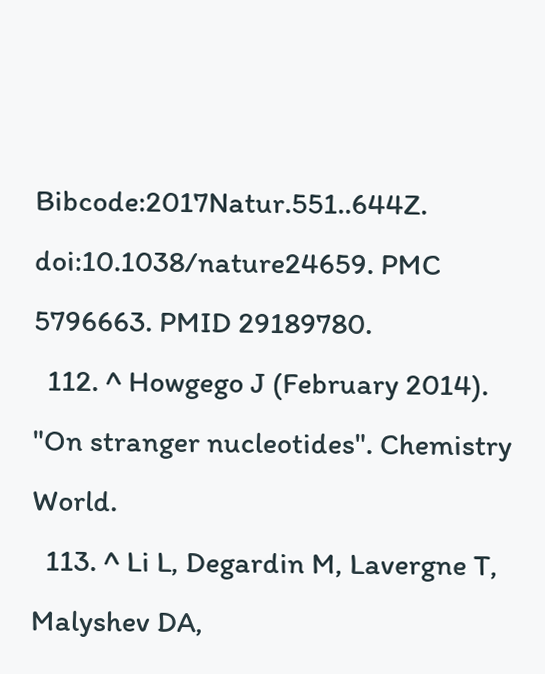Bibcode:2017Natur.551..644Z. doi:10.1038/nature24659. PMC 5796663. PMID 29189780.
  112. ^ Howgego J (February 2014). "On stranger nucleotides". Chemistry World.
  113. ^ Li L, Degardin M, Lavergne T, Malyshev DA,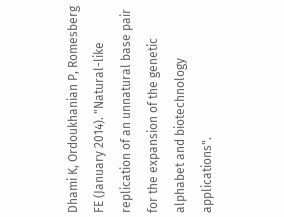Dhami K, Ordoukhanian P, Romesberg FE (January 2014). "Natural-like replication of an unnatural base pair for the expansion of the genetic alphabet and biotechnology applications".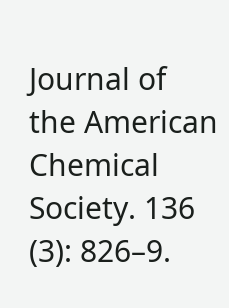Journal of the American Chemical Society. 136 (3): 826–9.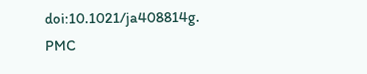doi:10.1021/ja408814g. PMC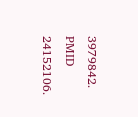3979842. PMID 24152106.